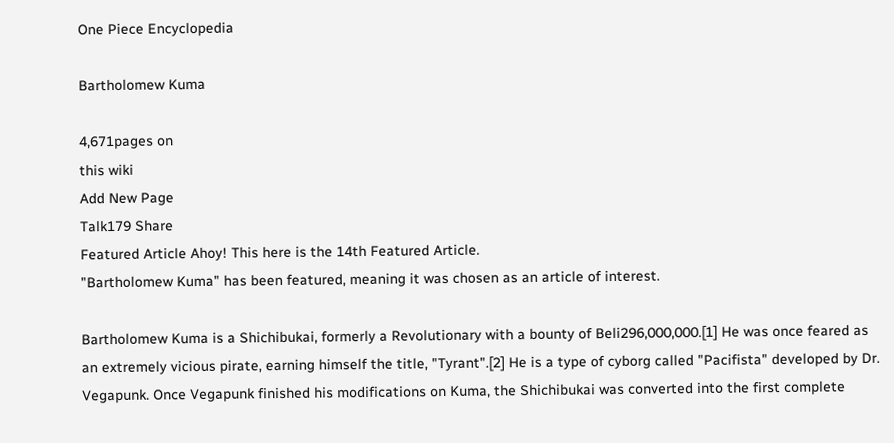One Piece Encyclopedia

Bartholomew Kuma

4,671pages on
this wiki
Add New Page
Talk179 Share
Featured Article Ahoy! This here is the 14th Featured Article.
"Bartholomew Kuma" has been featured, meaning it was chosen as an article of interest.

Bartholomew Kuma is a Shichibukai, formerly a Revolutionary with a bounty of Beli296,000,000.[1] He was once feared as an extremely vicious pirate, earning himself the title, "Tyrant".[2] He is a type of cyborg called "Pacifista" developed by Dr. Vegapunk. Once Vegapunk finished his modifications on Kuma, the Shichibukai was converted into the first complete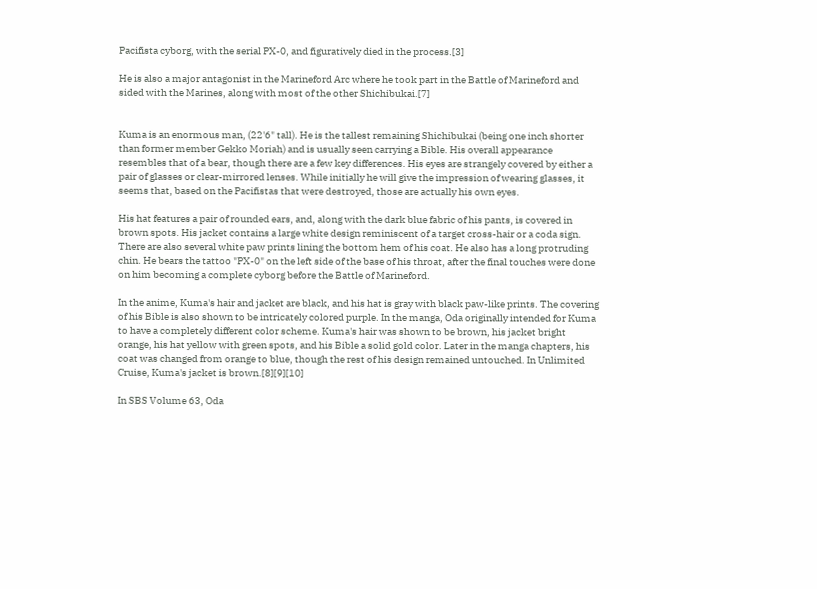Pacifista cyborg, with the serial PX-0, and figuratively died in the process.[3]

He is also a major antagonist in the Marineford Arc where he took part in the Battle of Marineford and sided with the Marines, along with most of the other Shichibukai.[7]


Kuma is an enormous man, (22'6" tall). He is the tallest remaining Shichibukai (being one inch shorter than former member Gekko Moriah) and is usually seen carrying a Bible. His overall appearance resembles that of a bear, though there are a few key differences. His eyes are strangely covered by either a pair of glasses or clear-mirrored lenses. While initially he will give the impression of wearing glasses, it seems that, based on the Pacifistas that were destroyed, those are actually his own eyes.

His hat features a pair of rounded ears, and, along with the dark blue fabric of his pants, is covered in brown spots. His jacket contains a large white design reminiscent of a target cross-hair or a coda sign. There are also several white paw prints lining the bottom hem of his coat. He also has a long protruding chin. He bears the tattoo "PX-0" on the left side of the base of his throat, after the final touches were done on him becoming a complete cyborg before the Battle of Marineford.

In the anime, Kuma's hair and jacket are black, and his hat is gray with black paw-like prints. The covering of his Bible is also shown to be intricately colored purple. In the manga, Oda originally intended for Kuma to have a completely different color scheme. Kuma's hair was shown to be brown, his jacket bright orange, his hat yellow with green spots, and his Bible a solid gold color. Later in the manga chapters, his coat was changed from orange to blue, though the rest of his design remained untouched. In Unlimited Cruise, Kuma's jacket is brown.[8][9][10]

In SBS Volume 63, Oda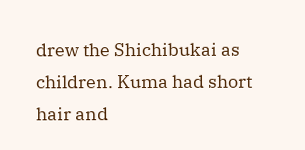drew the Shichibukai as children. Kuma had short hair and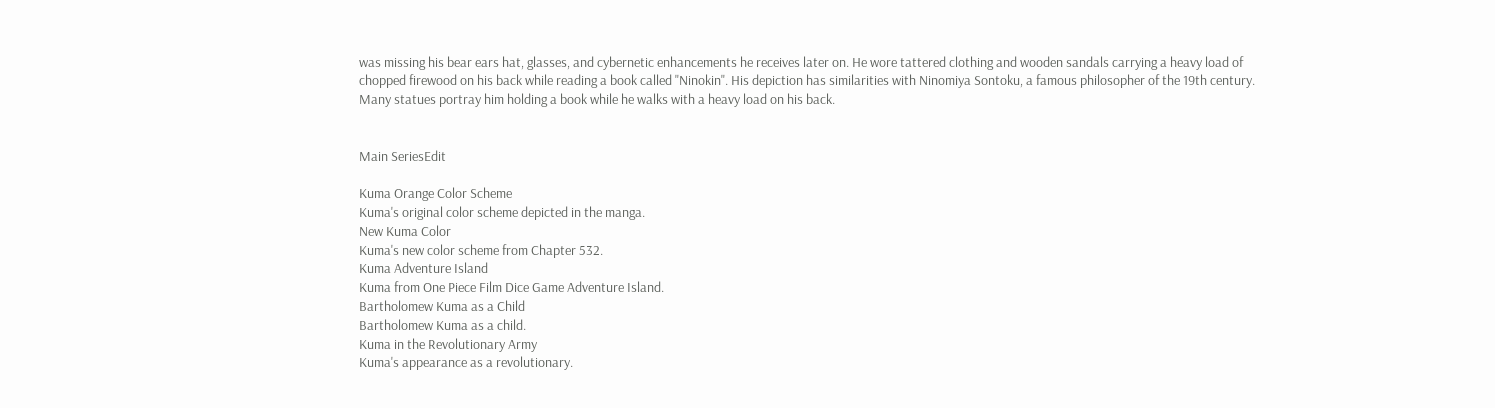was missing his bear ears hat, glasses, and cybernetic enhancements he receives later on. He wore tattered clothing and wooden sandals carrying a heavy load of chopped firewood on his back while reading a book called "Ninokin". His depiction has similarities with Ninomiya Sontoku, a famous philosopher of the 19th century. Many statues portray him holding a book while he walks with a heavy load on his back.


Main SeriesEdit

Kuma Orange Color Scheme
Kuma's original color scheme depicted in the manga.
New Kuma Color
Kuma's new color scheme from Chapter 532.
Kuma Adventure Island
Kuma from One Piece Film Dice Game Adventure Island.
Bartholomew Kuma as a Child
Bartholomew Kuma as a child.
Kuma in the Revolutionary Army
Kuma's appearance as a revolutionary.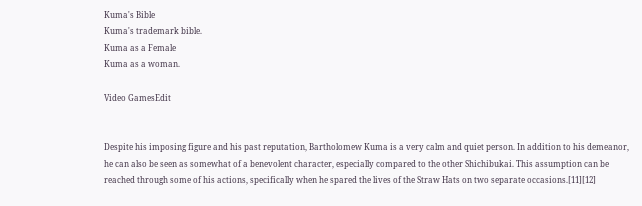Kuma's Bible
Kuma's trademark bible.
Kuma as a Female
Kuma as a woman.

Video GamesEdit


Despite his imposing figure and his past reputation, Bartholomew Kuma is a very calm and quiet person. In addition to his demeanor, he can also be seen as somewhat of a benevolent character, especially compared to the other Shichibukai. This assumption can be reached through some of his actions, specifically when he spared the lives of the Straw Hats on two separate occasions.[11][12]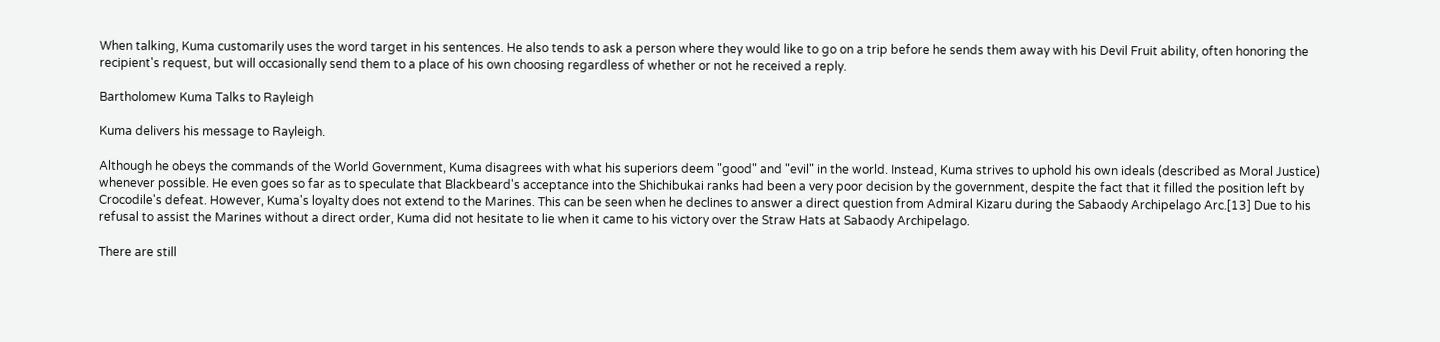When talking, Kuma customarily uses the word target in his sentences. He also tends to ask a person where they would like to go on a trip before he sends them away with his Devil Fruit ability, often honoring the recipient's request, but will occasionally send them to a place of his own choosing regardless of whether or not he received a reply.

Bartholomew Kuma Talks to Rayleigh

Kuma delivers his message to Rayleigh.

Although he obeys the commands of the World Government, Kuma disagrees with what his superiors deem "good" and "evil" in the world. Instead, Kuma strives to uphold his own ideals (described as Moral Justice) whenever possible. He even goes so far as to speculate that Blackbeard's acceptance into the Shichibukai ranks had been a very poor decision by the government, despite the fact that it filled the position left by Crocodile's defeat. However, Kuma's loyalty does not extend to the Marines. This can be seen when he declines to answer a direct question from Admiral Kizaru during the Sabaody Archipelago Arc.[13] Due to his refusal to assist the Marines without a direct order, Kuma did not hesitate to lie when it came to his victory over the Straw Hats at Sabaody Archipelago.

There are still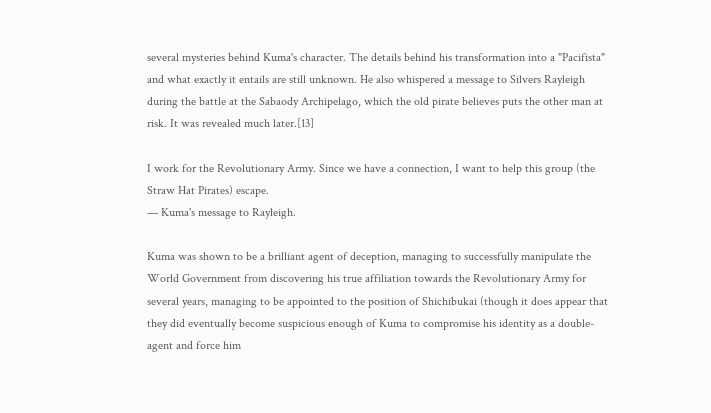several mysteries behind Kuma's character. The details behind his transformation into a "Pacifista" and what exactly it entails are still unknown. He also whispered a message to Silvers Rayleigh during the battle at the Sabaody Archipelago, which the old pirate believes puts the other man at risk. It was revealed much later.[13]

I work for the Revolutionary Army. Since we have a connection, I want to help this group (the Straw Hat Pirates) escape.
— Kuma's message to Rayleigh.

Kuma was shown to be a brilliant agent of deception, managing to successfully manipulate the World Government from discovering his true affiliation towards the Revolutionary Army for several years, managing to be appointed to the position of Shichibukai (though it does appear that they did eventually become suspicious enough of Kuma to compromise his identity as a double-agent and force him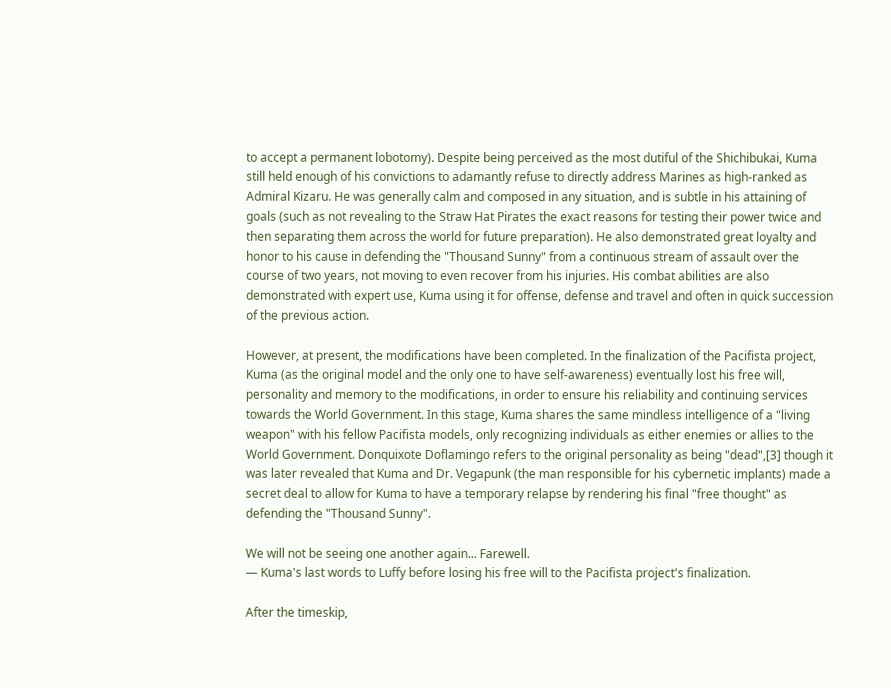to accept a permanent lobotomy). Despite being perceived as the most dutiful of the Shichibukai, Kuma still held enough of his convictions to adamantly refuse to directly address Marines as high-ranked as Admiral Kizaru. He was generally calm and composed in any situation, and is subtle in his attaining of goals (such as not revealing to the Straw Hat Pirates the exact reasons for testing their power twice and then separating them across the world for future preparation). He also demonstrated great loyalty and honor to his cause in defending the "Thousand Sunny" from a continuous stream of assault over the course of two years, not moving to even recover from his injuries. His combat abilities are also demonstrated with expert use, Kuma using it for offense, defense and travel and often in quick succession of the previous action.

However, at present, the modifications have been completed. In the finalization of the Pacifista project, Kuma (as the original model and the only one to have self-awareness) eventually lost his free will, personality and memory to the modifications, in order to ensure his reliability and continuing services towards the World Government. In this stage, Kuma shares the same mindless intelligence of a "living weapon" with his fellow Pacifista models, only recognizing individuals as either enemies or allies to the World Government. Donquixote Doflamingo refers to the original personality as being "dead",[3] though it was later revealed that Kuma and Dr. Vegapunk (the man responsible for his cybernetic implants) made a secret deal to allow for Kuma to have a temporary relapse by rendering his final "free thought" as defending the "Thousand Sunny".

We will not be seeing one another again... Farewell.
— Kuma's last words to Luffy before losing his free will to the Pacifista project's finalization.

After the timeskip,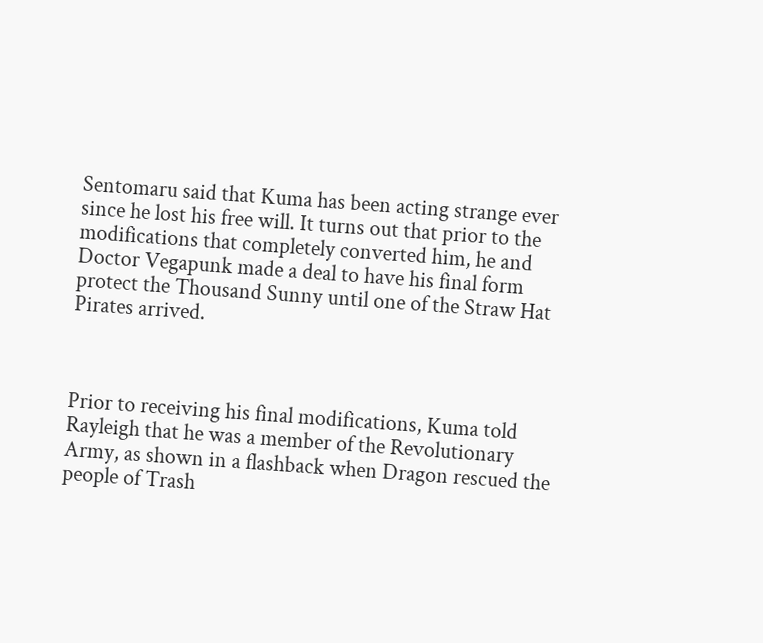Sentomaru said that Kuma has been acting strange ever since he lost his free will. It turns out that prior to the modifications that completely converted him, he and Doctor Vegapunk made a deal to have his final form protect the Thousand Sunny until one of the Straw Hat Pirates arrived.



Prior to receiving his final modifications, Kuma told Rayleigh that he was a member of the Revolutionary Army, as shown in a flashback when Dragon rescued the people of Trash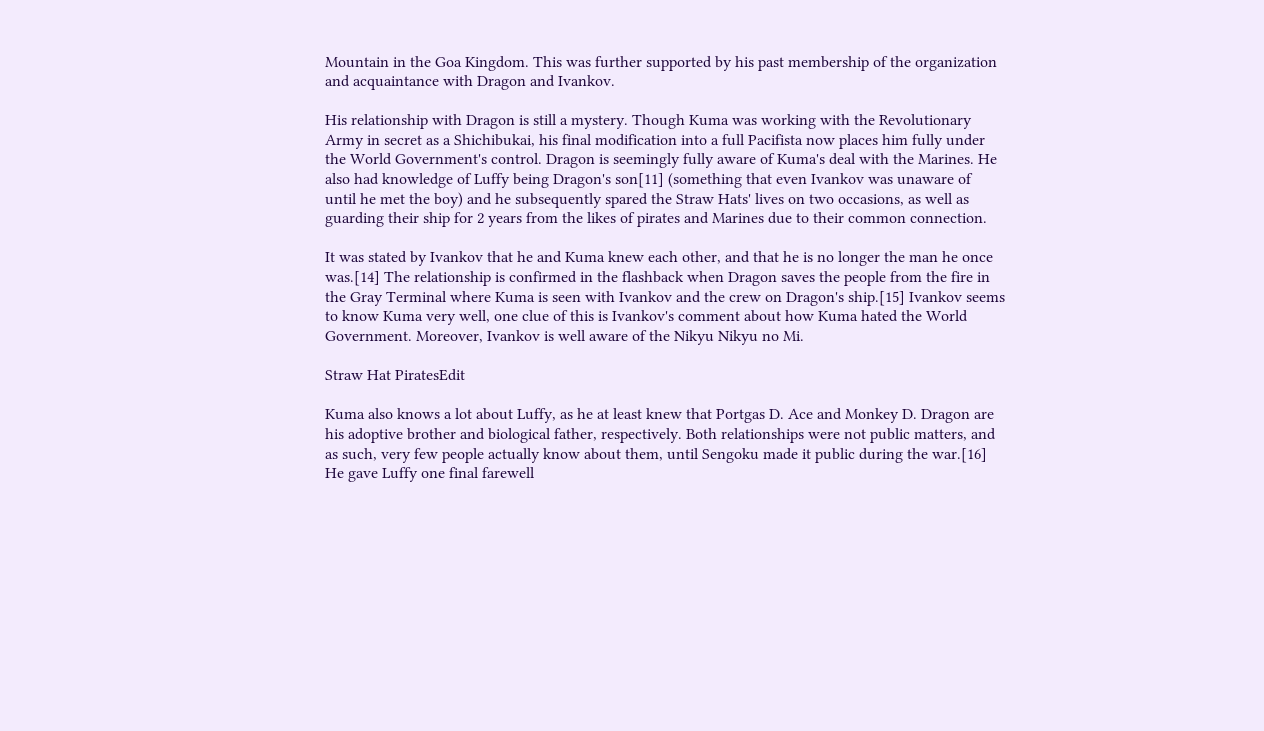Mountain in the Goa Kingdom. This was further supported by his past membership of the organization and acquaintance with Dragon and Ivankov.

His relationship with Dragon is still a mystery. Though Kuma was working with the Revolutionary Army in secret as a Shichibukai, his final modification into a full Pacifista now places him fully under the World Government's control. Dragon is seemingly fully aware of Kuma's deal with the Marines. He also had knowledge of Luffy being Dragon's son[11] (something that even Ivankov was unaware of until he met the boy) and he subsequently spared the Straw Hats' lives on two occasions, as well as guarding their ship for 2 years from the likes of pirates and Marines due to their common connection.

It was stated by Ivankov that he and Kuma knew each other, and that he is no longer the man he once was.[14] The relationship is confirmed in the flashback when Dragon saves the people from the fire in the Gray Terminal where Kuma is seen with Ivankov and the crew on Dragon's ship.[15] Ivankov seems to know Kuma very well, one clue of this is Ivankov's comment about how Kuma hated the World Government. Moreover, Ivankov is well aware of the Nikyu Nikyu no Mi.

Straw Hat PiratesEdit

Kuma also knows a lot about Luffy, as he at least knew that Portgas D. Ace and Monkey D. Dragon are his adoptive brother and biological father, respectively. Both relationships were not public matters, and as such, very few people actually know about them, until Sengoku made it public during the war.[16] He gave Luffy one final farewell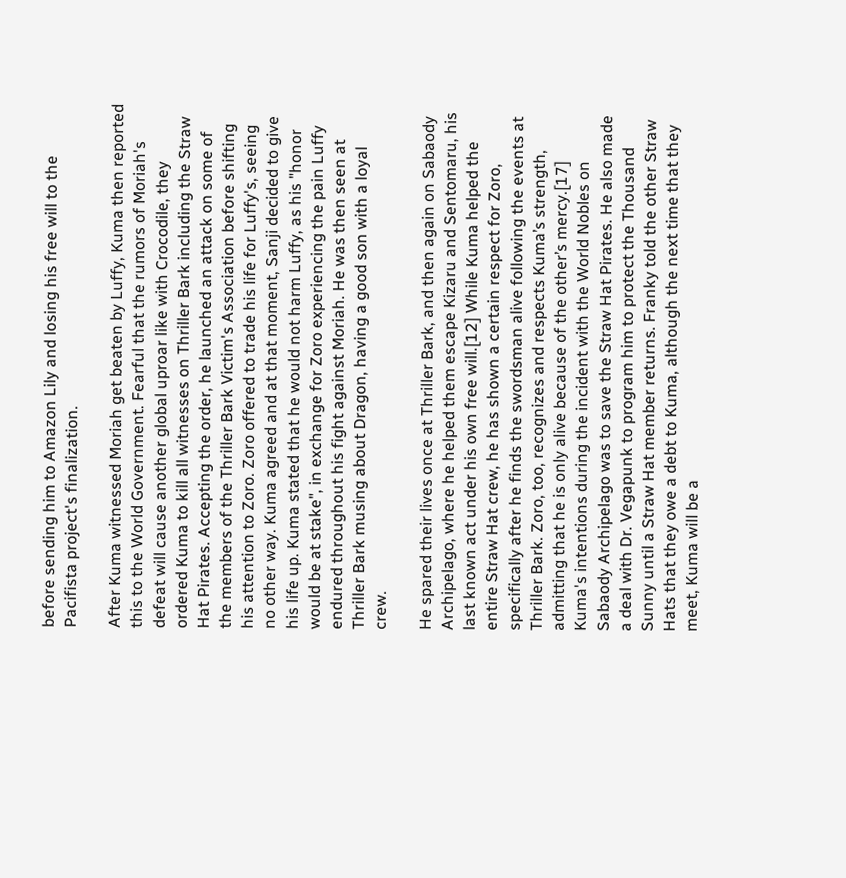before sending him to Amazon Lily and losing his free will to the Pacifista project's finalization.

After Kuma witnessed Moriah get beaten by Luffy, Kuma then reported this to the World Government. Fearful that the rumors of Moriah's defeat will cause another global uproar like with Crocodile, they ordered Kuma to kill all witnesses on Thriller Bark including the Straw Hat Pirates. Accepting the order, he launched an attack on some of the members of the Thriller Bark Victim's Association before shifting his attention to Zoro. Zoro offered to trade his life for Luffy's, seeing no other way. Kuma agreed and at that moment, Sanji decided to give his life up. Kuma stated that he would not harm Luffy, as his "honor would be at stake", in exchange for Zoro experiencing the pain Luffy endured throughout his fight against Moriah. He was then seen at Thriller Bark musing about Dragon, having a good son with a loyal crew.

He spared their lives once at Thriller Bark, and then again on Sabaody Archipelago, where he helped them escape Kizaru and Sentomaru, his last known act under his own free will.[12] While Kuma helped the entire Straw Hat crew, he has shown a certain respect for Zoro, specifically after he finds the swordsman alive following the events at Thriller Bark. Zoro, too, recognizes and respects Kuma’s strength, admitting that he is only alive because of the other’s mercy.[17] Kuma's intentions during the incident with the World Nobles on Sabaody Archipelago was to save the Straw Hat Pirates. He also made a deal with Dr. Vegapunk to program him to protect the Thousand Sunny until a Straw Hat member returns. Franky told the other Straw Hats that they owe a debt to Kuma, although the next time that they meet, Kuma will be a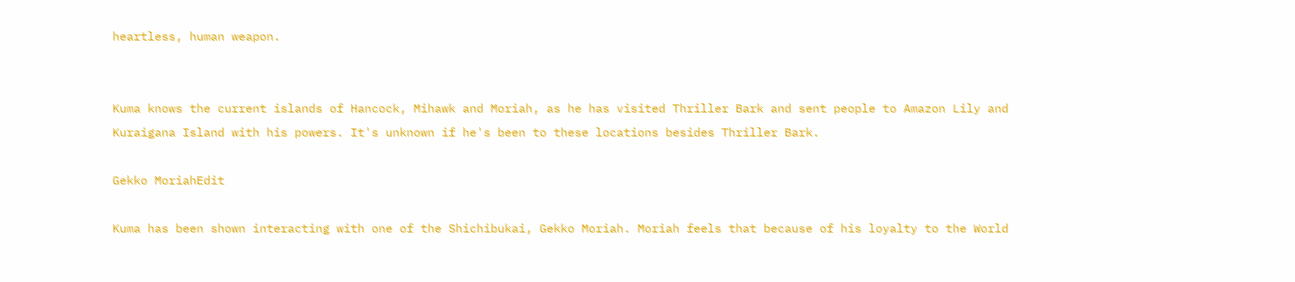heartless, human weapon.


Kuma knows the current islands of Hancock, Mihawk and Moriah, as he has visited Thriller Bark and sent people to Amazon Lily and Kuraigana Island with his powers. It's unknown if he's been to these locations besides Thriller Bark.

Gekko MoriahEdit

Kuma has been shown interacting with one of the Shichibukai, Gekko Moriah. Moriah feels that because of his loyalty to the World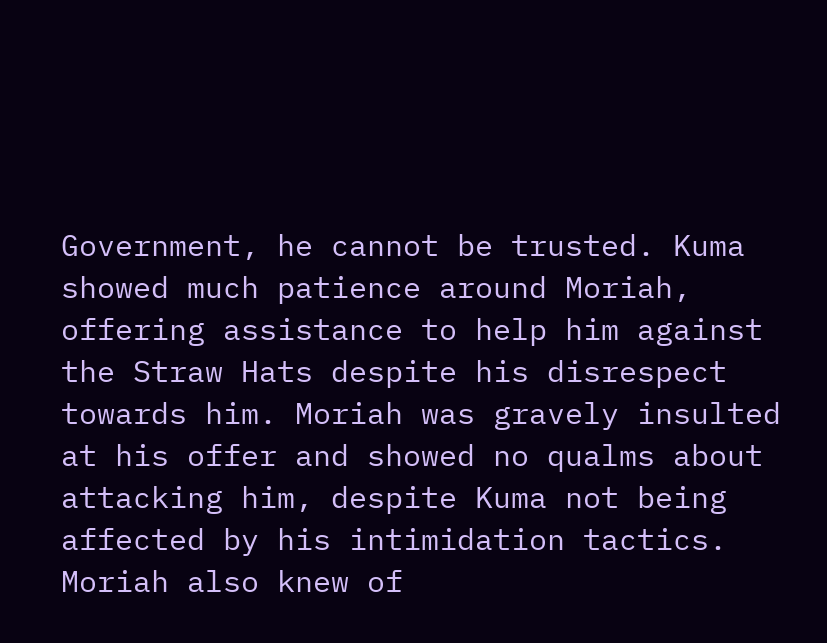Government, he cannot be trusted. Kuma showed much patience around Moriah, offering assistance to help him against the Straw Hats despite his disrespect towards him. Moriah was gravely insulted at his offer and showed no qualms about attacking him, despite Kuma not being affected by his intimidation tactics. Moriah also knew of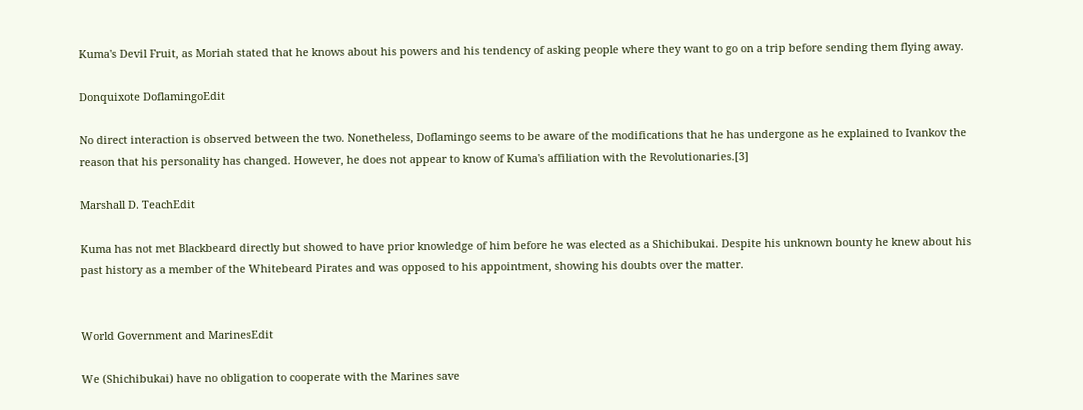Kuma's Devil Fruit, as Moriah stated that he knows about his powers and his tendency of asking people where they want to go on a trip before sending them flying away.

Donquixote DoflamingoEdit

No direct interaction is observed between the two. Nonetheless, Doflamingo seems to be aware of the modifications that he has undergone as he explained to Ivankov the reason that his personality has changed. However, he does not appear to know of Kuma's affiliation with the Revolutionaries.[3]

Marshall D. TeachEdit

Kuma has not met Blackbeard directly but showed to have prior knowledge of him before he was elected as a Shichibukai. Despite his unknown bounty he knew about his past history as a member of the Whitebeard Pirates and was opposed to his appointment, showing his doubts over the matter.


World Government and MarinesEdit

We (Shichibukai) have no obligation to cooperate with the Marines save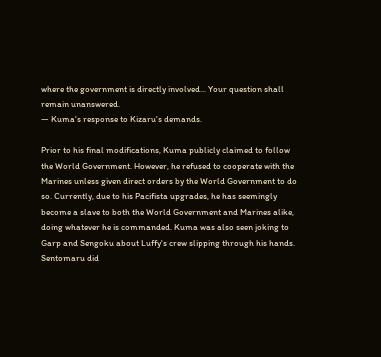where the government is directly involved... Your question shall remain unanswered.
— Kuma's response to Kizaru's demands.

Prior to his final modifications, Kuma publicly claimed to follow the World Government. However, he refused to cooperate with the Marines unless given direct orders by the World Government to do so. Currently, due to his Pacifista upgrades, he has seemingly become a slave to both the World Government and Marines alike, doing whatever he is commanded. Kuma was also seen joking to Garp and Sengoku about Luffy's crew slipping through his hands. Sentomaru did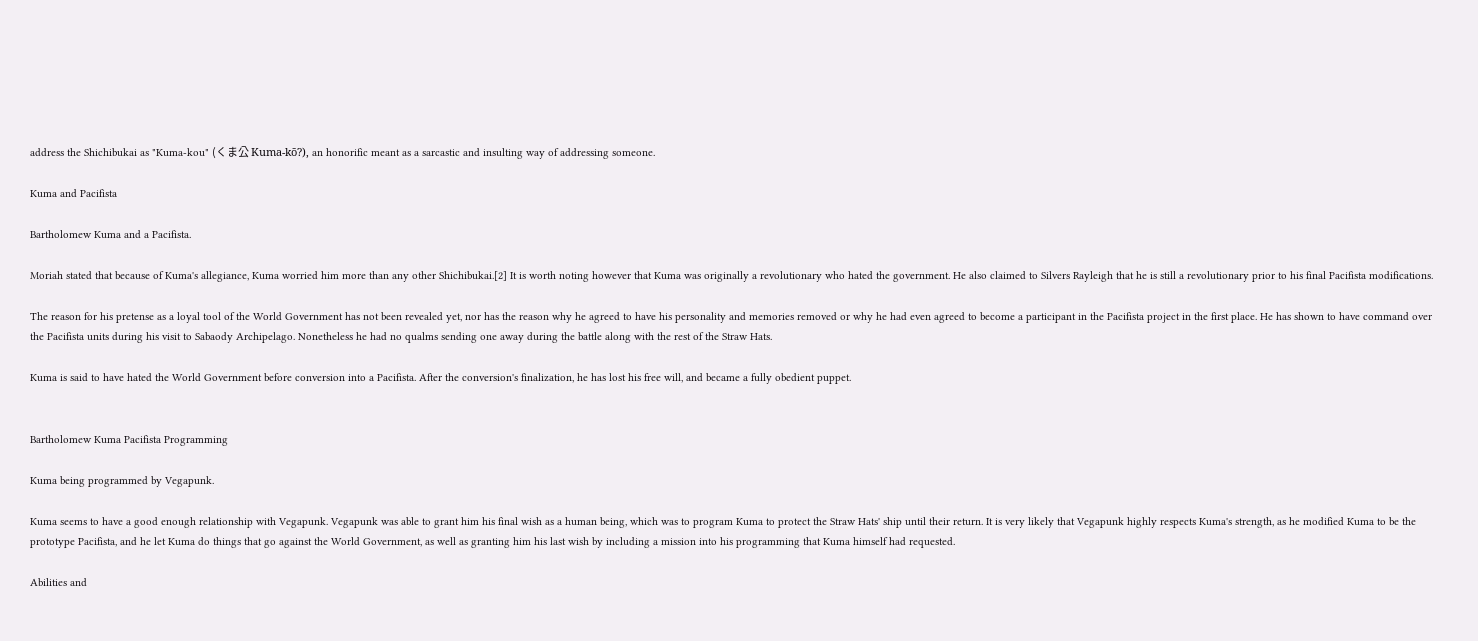address the Shichibukai as "Kuma-kou" (くま公 Kuma-kō?), an honorific meant as a sarcastic and insulting way of addressing someone.

Kuma and Pacifista

Bartholomew Kuma and a Pacifista.

Moriah stated that because of Kuma's allegiance, Kuma worried him more than any other Shichibukai.[2] It is worth noting however that Kuma was originally a revolutionary who hated the government. He also claimed to Silvers Rayleigh that he is still a revolutionary prior to his final Pacifista modifications.

The reason for his pretense as a loyal tool of the World Government has not been revealed yet, nor has the reason why he agreed to have his personality and memories removed or why he had even agreed to become a participant in the Pacifista project in the first place. He has shown to have command over the Pacifista units during his visit to Sabaody Archipelago. Nonetheless he had no qualms sending one away during the battle along with the rest of the Straw Hats.

Kuma is said to have hated the World Government before conversion into a Pacifista. After the conversion's finalization, he has lost his free will, and became a fully obedient puppet.


Bartholomew Kuma Pacifista Programming

Kuma being programmed by Vegapunk.

Kuma seems to have a good enough relationship with Vegapunk. Vegapunk was able to grant him his final wish as a human being, which was to program Kuma to protect the Straw Hats' ship until their return. It is very likely that Vegapunk highly respects Kuma's strength, as he modified Kuma to be the prototype Pacifista, and he let Kuma do things that go against the World Government, as well as granting him his last wish by including a mission into his programming that Kuma himself had requested.

Abilities and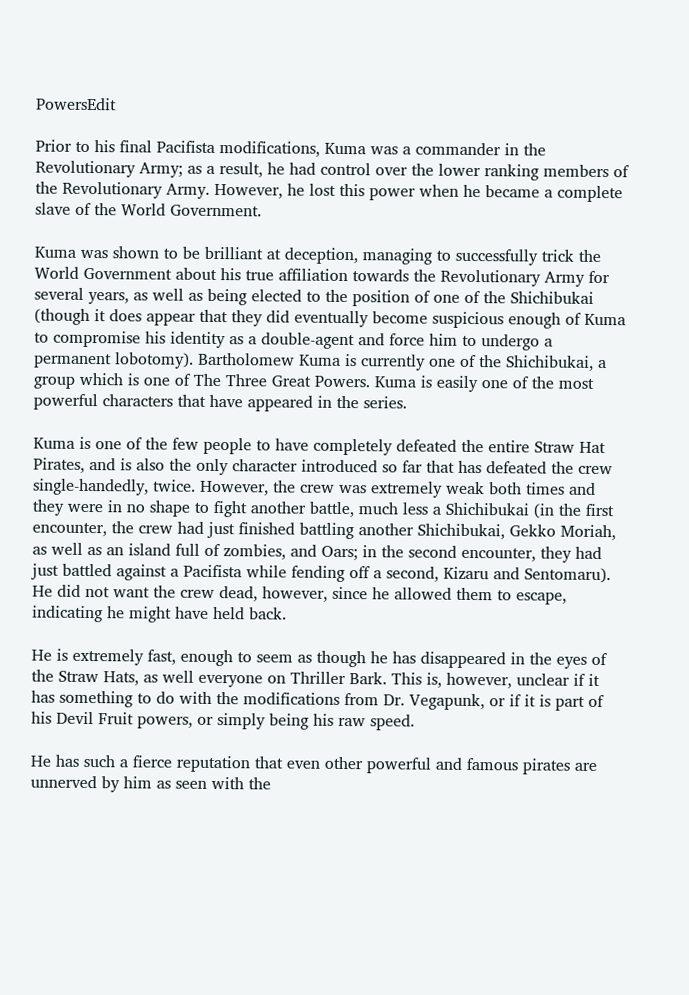PowersEdit

Prior to his final Pacifista modifications, Kuma was a commander in the Revolutionary Army; as a result, he had control over the lower ranking members of the Revolutionary Army. However, he lost this power when he became a complete slave of the World Government.

Kuma was shown to be brilliant at deception, managing to successfully trick the World Government about his true affiliation towards the Revolutionary Army for several years, as well as being elected to the position of one of the Shichibukai (though it does appear that they did eventually become suspicious enough of Kuma to compromise his identity as a double-agent and force him to undergo a permanent lobotomy). Bartholomew Kuma is currently one of the Shichibukai, a group which is one of The Three Great Powers. Kuma is easily one of the most powerful characters that have appeared in the series.

Kuma is one of the few people to have completely defeated the entire Straw Hat Pirates, and is also the only character introduced so far that has defeated the crew single-handedly, twice. However, the crew was extremely weak both times and they were in no shape to fight another battle, much less a Shichibukai (in the first encounter, the crew had just finished battling another Shichibukai, Gekko Moriah, as well as an island full of zombies, and Oars; in the second encounter, they had just battled against a Pacifista while fending off a second, Kizaru and Sentomaru). He did not want the crew dead, however, since he allowed them to escape, indicating he might have held back.

He is extremely fast, enough to seem as though he has disappeared in the eyes of the Straw Hats, as well everyone on Thriller Bark. This is, however, unclear if it has something to do with the modifications from Dr. Vegapunk, or if it is part of his Devil Fruit powers, or simply being his raw speed.

He has such a fierce reputation that even other powerful and famous pirates are unnerved by him as seen with the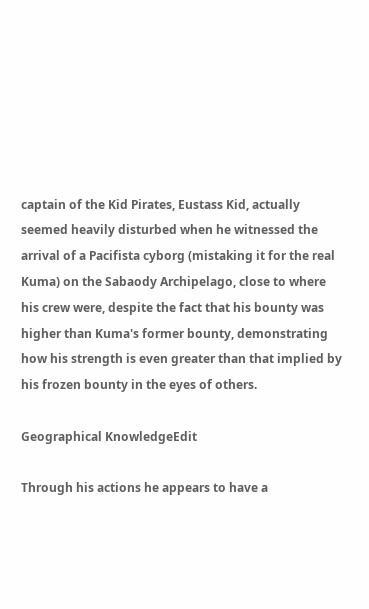captain of the Kid Pirates, Eustass Kid, actually seemed heavily disturbed when he witnessed the arrival of a Pacifista cyborg (mistaking it for the real Kuma) on the Sabaody Archipelago, close to where his crew were, despite the fact that his bounty was higher than Kuma's former bounty, demonstrating how his strength is even greater than that implied by his frozen bounty in the eyes of others.

Geographical KnowledgeEdit

Through his actions he appears to have a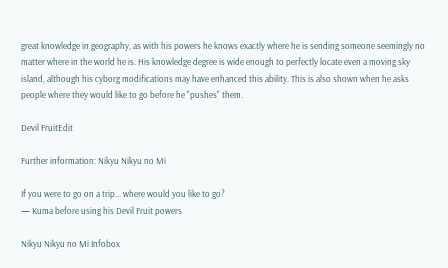great knowledge in geography, as with his powers he knows exactly where he is sending someone seemingly no matter where in the world he is. His knowledge degree is wide enough to perfectly locate even a moving sky island, although his cyborg modifications may have enhanced this ability. This is also shown when he asks people where they would like to go before he "pushes" them.

Devil FruitEdit

Further information: Nikyu Nikyu no Mi

If you were to go on a trip... where would you like to go?
— Kuma before using his Devil Fruit powers

Nikyu Nikyu no Mi Infobox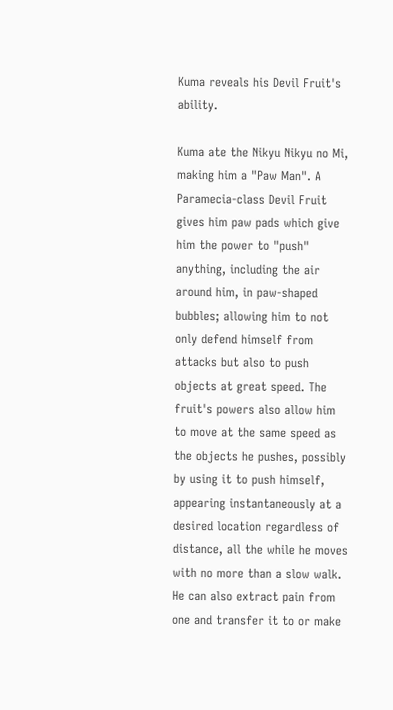Kuma reveals his Devil Fruit's ability.

Kuma ate the Nikyu Nikyu no Mi, making him a "Paw Man". A Paramecia-class Devil Fruit gives him paw pads which give him the power to "push" anything, including the air around him, in paw-shaped bubbles; allowing him to not only defend himself from attacks but also to push objects at great speed. The fruit's powers also allow him to move at the same speed as the objects he pushes, possibly by using it to push himself, appearing instantaneously at a desired location regardless of distance, all the while he moves with no more than a slow walk. He can also extract pain from one and transfer it to or make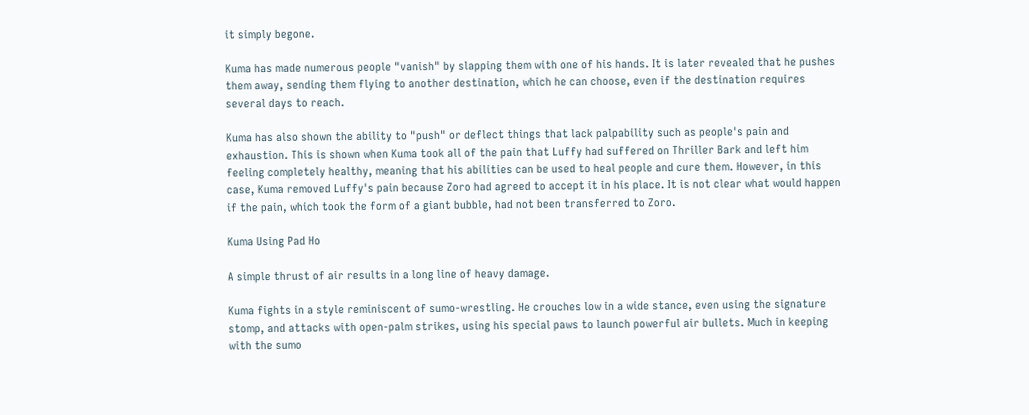it simply begone.

Kuma has made numerous people "vanish" by slapping them with one of his hands. It is later revealed that he pushes them away, sending them flying to another destination, which he can choose, even if the destination requires several days to reach.

Kuma has also shown the ability to "push" or deflect things that lack palpability such as people's pain and exhaustion. This is shown when Kuma took all of the pain that Luffy had suffered on Thriller Bark and left him feeling completely healthy, meaning that his abilities can be used to heal people and cure them. However, in this case, Kuma removed Luffy's pain because Zoro had agreed to accept it in his place. It is not clear what would happen if the pain, which took the form of a giant bubble, had not been transferred to Zoro.

Kuma Using Pad Ho

A simple thrust of air results in a long line of heavy damage.

Kuma fights in a style reminiscent of sumo-wrestling. He crouches low in a wide stance, even using the signature stomp, and attacks with open-palm strikes, using his special paws to launch powerful air bullets. Much in keeping with the sumo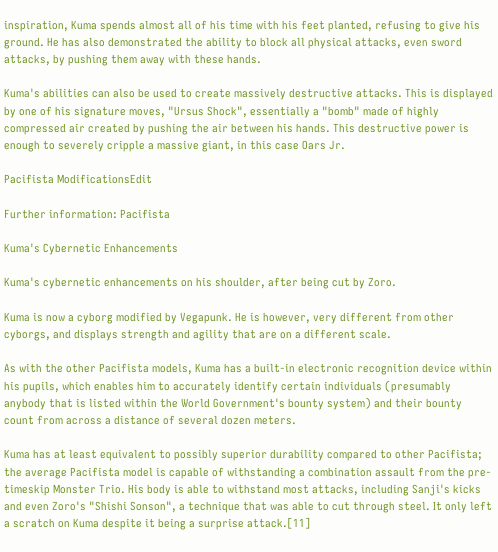inspiration, Kuma spends almost all of his time with his feet planted, refusing to give his ground. He has also demonstrated the ability to block all physical attacks, even sword attacks, by pushing them away with these hands.

Kuma's abilities can also be used to create massively destructive attacks. This is displayed by one of his signature moves, "Ursus Shock", essentially a "bomb" made of highly compressed air created by pushing the air between his hands. This destructive power is enough to severely cripple a massive giant, in this case Oars Jr.

Pacifista ModificationsEdit

Further information: Pacifista

Kuma's Cybernetic Enhancements

Kuma's cybernetic enhancements on his shoulder, after being cut by Zoro.

Kuma is now a cyborg modified by Vegapunk. He is however, very different from other cyborgs, and displays strength and agility that are on a different scale.

As with the other Pacifista models, Kuma has a built-in electronic recognition device within his pupils, which enables him to accurately identify certain individuals (presumably anybody that is listed within the World Government's bounty system) and their bounty count from across a distance of several dozen meters.

Kuma has at least equivalent to possibly superior durability compared to other Pacifista; the average Pacifista model is capable of withstanding a combination assault from the pre-timeskip Monster Trio. His body is able to withstand most attacks, including Sanji's kicks and even Zoro's "Shishi Sonson", a technique that was able to cut through steel. It only left a scratch on Kuma despite it being a surprise attack.[11]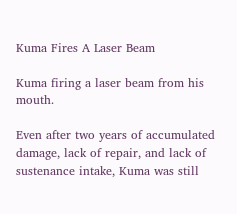Kuma Fires A Laser Beam

Kuma firing a laser beam from his mouth.

Even after two years of accumulated damage, lack of repair, and lack of sustenance intake, Kuma was still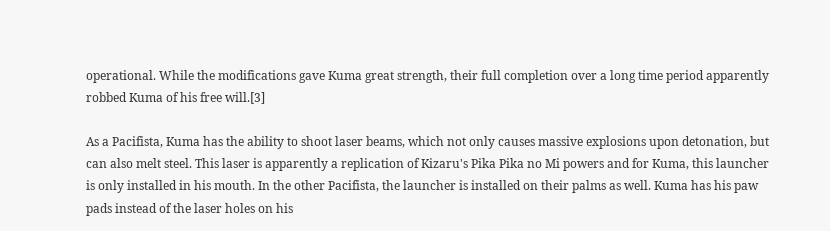operational. While the modifications gave Kuma great strength, their full completion over a long time period apparently robbed Kuma of his free will.[3]

As a Pacifista, Kuma has the ability to shoot laser beams, which not only causes massive explosions upon detonation, but can also melt steel. This laser is apparently a replication of Kizaru's Pika Pika no Mi powers and for Kuma, this launcher is only installed in his mouth. In the other Pacifista, the launcher is installed on their palms as well. Kuma has his paw pads instead of the laser holes on his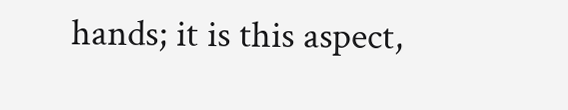hands; it is this aspect,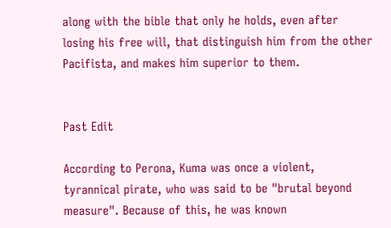along with the bible that only he holds, even after losing his free will, that distinguish him from the other Pacifista, and makes him superior to them.


Past Edit

According to Perona, Kuma was once a violent, tyrannical pirate, who was said to be "brutal beyond measure". Because of this, he was known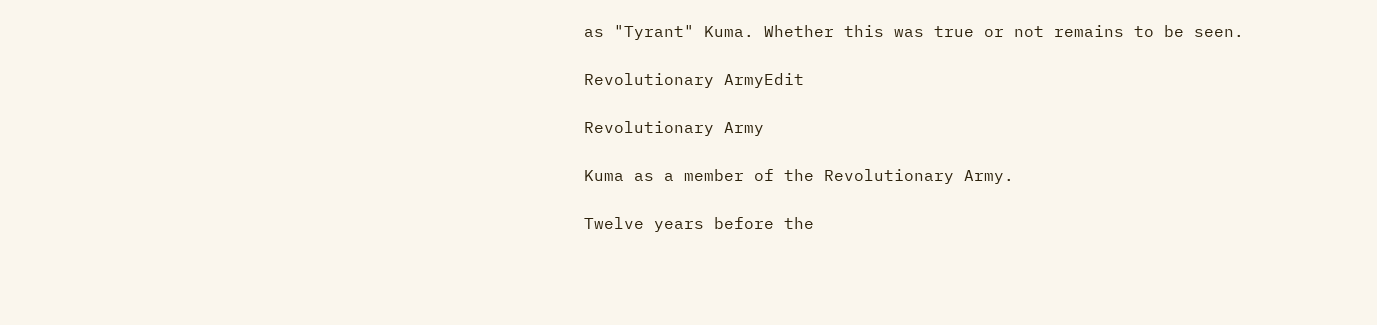as "Tyrant" Kuma. Whether this was true or not remains to be seen.

Revolutionary ArmyEdit

Revolutionary Army

Kuma as a member of the Revolutionary Army.

Twelve years before the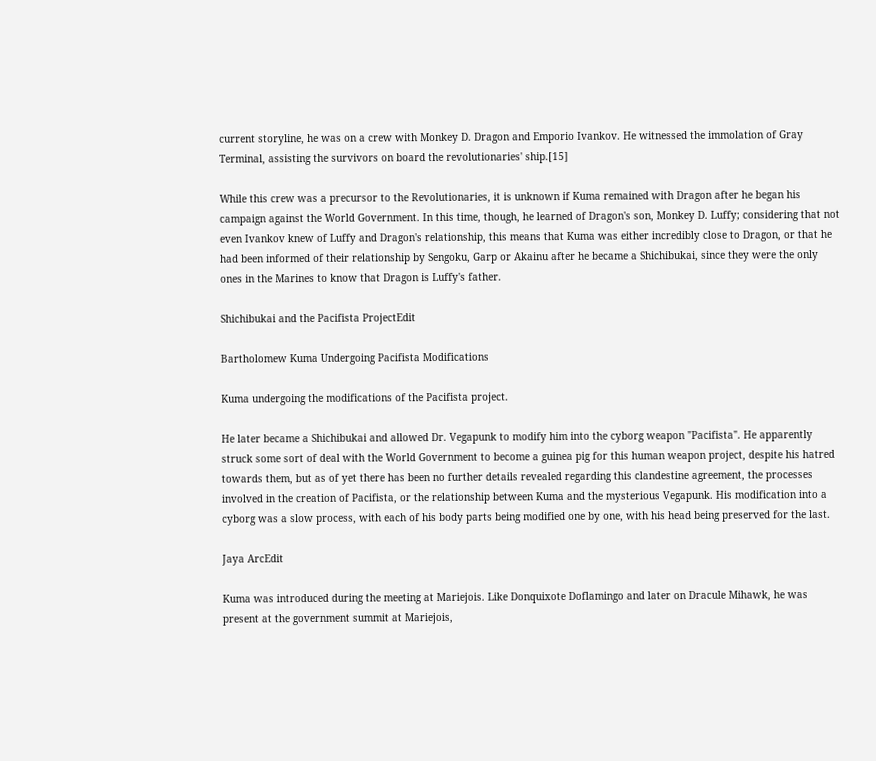current storyline, he was on a crew with Monkey D. Dragon and Emporio Ivankov. He witnessed the immolation of Gray Terminal, assisting the survivors on board the revolutionaries' ship.[15]

While this crew was a precursor to the Revolutionaries, it is unknown if Kuma remained with Dragon after he began his campaign against the World Government. In this time, though, he learned of Dragon's son, Monkey D. Luffy; considering that not even Ivankov knew of Luffy and Dragon's relationship, this means that Kuma was either incredibly close to Dragon, or that he had been informed of their relationship by Sengoku, Garp or Akainu after he became a Shichibukai, since they were the only ones in the Marines to know that Dragon is Luffy's father.

Shichibukai and the Pacifista ProjectEdit

Bartholomew Kuma Undergoing Pacifista Modifications

Kuma undergoing the modifications of the Pacifista project.

He later became a Shichibukai and allowed Dr. Vegapunk to modify him into the cyborg weapon "Pacifista". He apparently struck some sort of deal with the World Government to become a guinea pig for this human weapon project, despite his hatred towards them, but as of yet there has been no further details revealed regarding this clandestine agreement, the processes involved in the creation of Pacifista, or the relationship between Kuma and the mysterious Vegapunk. His modification into a cyborg was a slow process, with each of his body parts being modified one by one, with his head being preserved for the last.

Jaya ArcEdit

Kuma was introduced during the meeting at Mariejois. Like Donquixote Doflamingo and later on Dracule Mihawk, he was present at the government summit at Mariejois,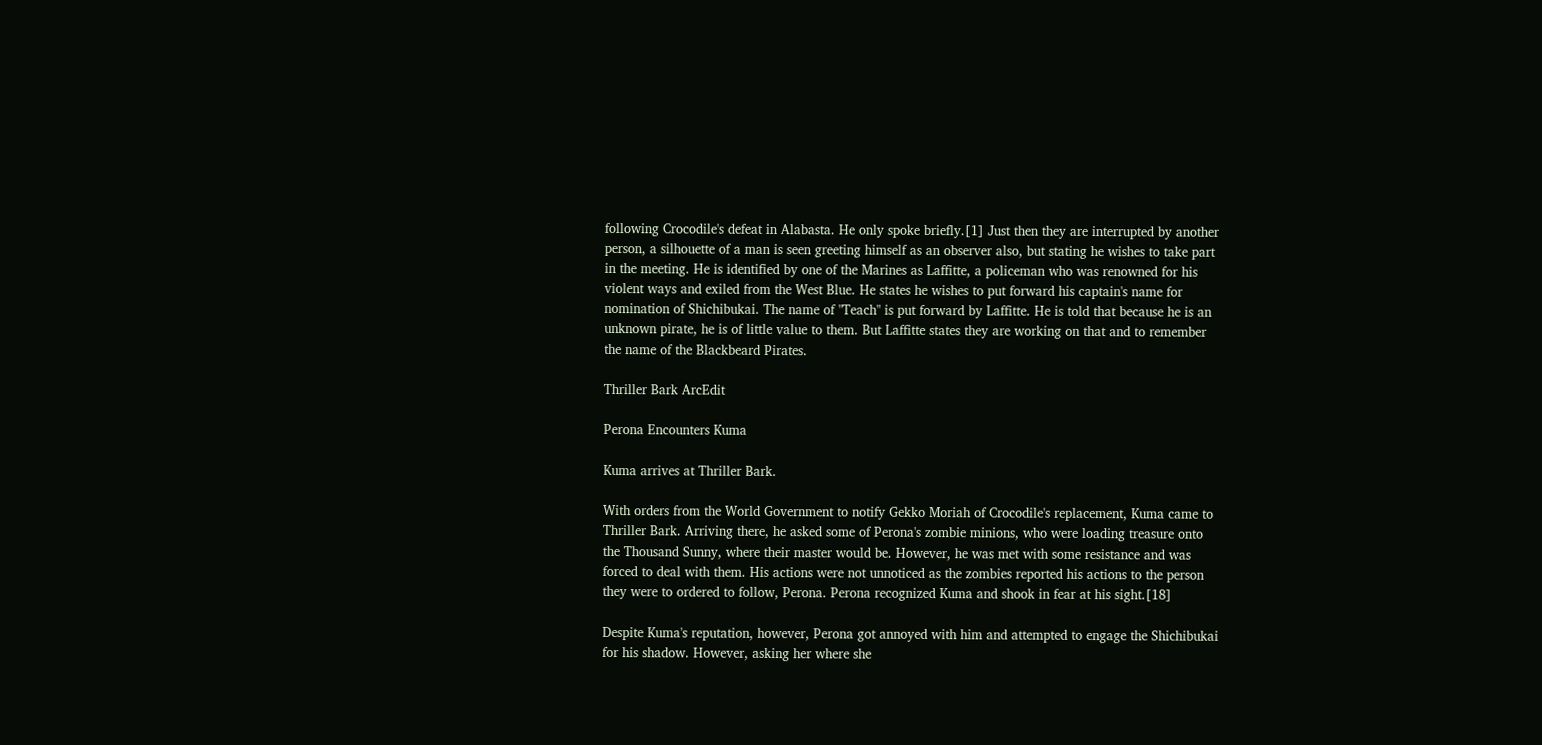following Crocodile's defeat in Alabasta. He only spoke briefly.[1] Just then they are interrupted by another person, a silhouette of a man is seen greeting himself as an observer also, but stating he wishes to take part in the meeting. He is identified by one of the Marines as Laffitte, a policeman who was renowned for his violent ways and exiled from the West Blue. He states he wishes to put forward his captain's name for nomination of Shichibukai. The name of "Teach" is put forward by Laffitte. He is told that because he is an unknown pirate, he is of little value to them. But Laffitte states they are working on that and to remember the name of the Blackbeard Pirates.

Thriller Bark ArcEdit

Perona Encounters Kuma

Kuma arrives at Thriller Bark.

With orders from the World Government to notify Gekko Moriah of Crocodile's replacement, Kuma came to Thriller Bark. Arriving there, he asked some of Perona's zombie minions, who were loading treasure onto the Thousand Sunny, where their master would be. However, he was met with some resistance and was forced to deal with them. His actions were not unnoticed as the zombies reported his actions to the person they were to ordered to follow, Perona. Perona recognized Kuma and shook in fear at his sight.[18]

Despite Kuma's reputation, however, Perona got annoyed with him and attempted to engage the Shichibukai for his shadow. However, asking her where she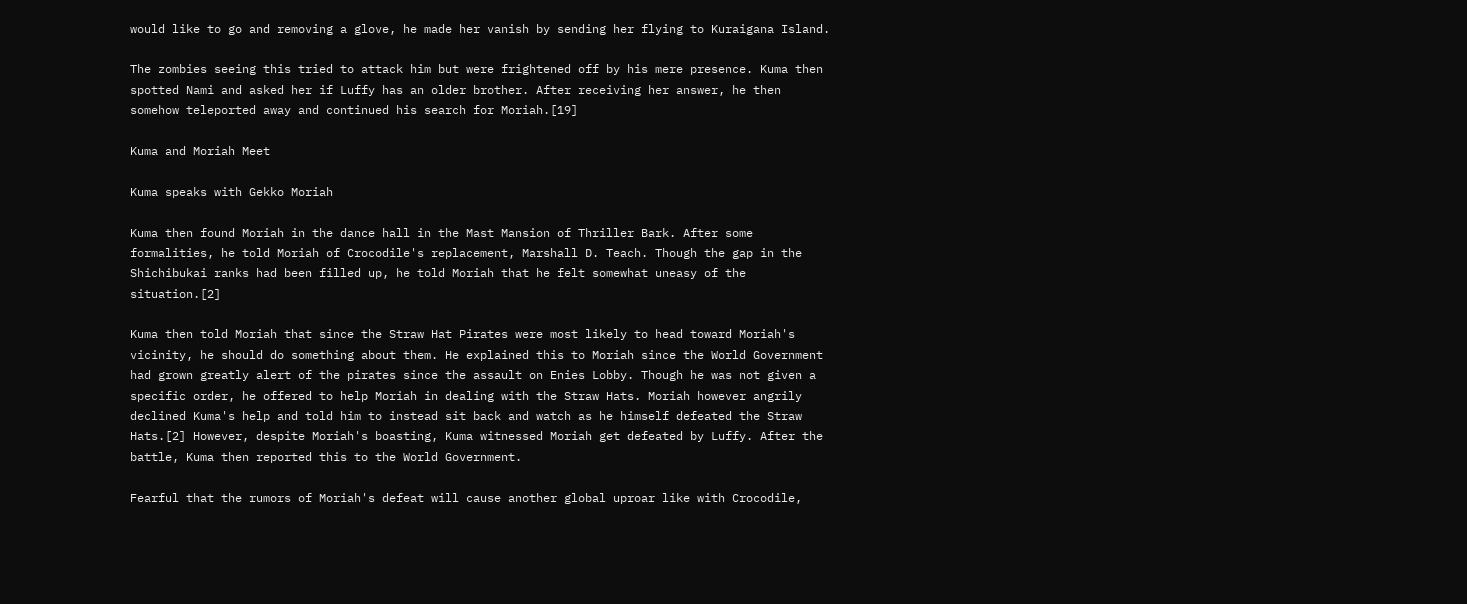would like to go and removing a glove, he made her vanish by sending her flying to Kuraigana Island.

The zombies seeing this tried to attack him but were frightened off by his mere presence. Kuma then spotted Nami and asked her if Luffy has an older brother. After receiving her answer, he then somehow teleported away and continued his search for Moriah.[19]

Kuma and Moriah Meet

Kuma speaks with Gekko Moriah

Kuma then found Moriah in the dance hall in the Mast Mansion of Thriller Bark. After some formalities, he told Moriah of Crocodile's replacement, Marshall D. Teach. Though the gap in the Shichibukai ranks had been filled up, he told Moriah that he felt somewhat uneasy of the situation.[2]

Kuma then told Moriah that since the Straw Hat Pirates were most likely to head toward Moriah's vicinity, he should do something about them. He explained this to Moriah since the World Government had grown greatly alert of the pirates since the assault on Enies Lobby. Though he was not given a specific order, he offered to help Moriah in dealing with the Straw Hats. Moriah however angrily declined Kuma's help and told him to instead sit back and watch as he himself defeated the Straw Hats.[2] However, despite Moriah's boasting, Kuma witnessed Moriah get defeated by Luffy. After the battle, Kuma then reported this to the World Government.

Fearful that the rumors of Moriah's defeat will cause another global uproar like with Crocodile,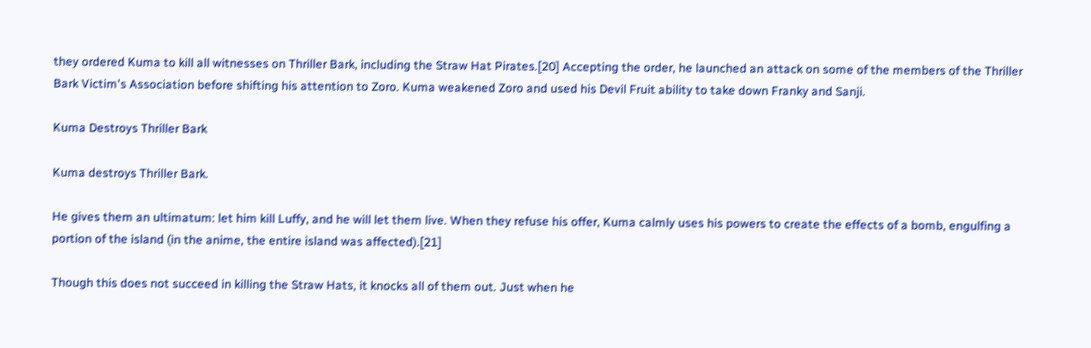they ordered Kuma to kill all witnesses on Thriller Bark, including the Straw Hat Pirates.[20] Accepting the order, he launched an attack on some of the members of the Thriller Bark Victim's Association before shifting his attention to Zoro. Kuma weakened Zoro and used his Devil Fruit ability to take down Franky and Sanji.

Kuma Destroys Thriller Bark

Kuma destroys Thriller Bark.

He gives them an ultimatum: let him kill Luffy, and he will let them live. When they refuse his offer, Kuma calmly uses his powers to create the effects of a bomb, engulfing a portion of the island (in the anime, the entire island was affected).[21]

Though this does not succeed in killing the Straw Hats, it knocks all of them out. Just when he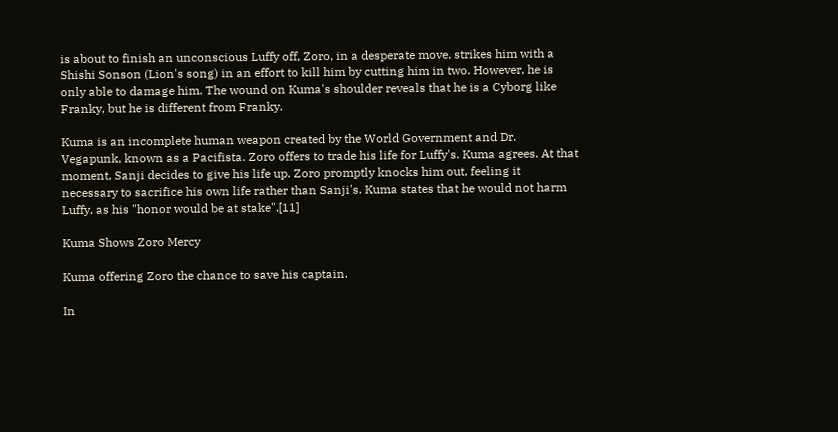is about to finish an unconscious Luffy off, Zoro, in a desperate move, strikes him with a Shishi Sonson (Lion's song) in an effort to kill him by cutting him in two. However, he is only able to damage him. The wound on Kuma's shoulder reveals that he is a Cyborg like Franky, but he is different from Franky.

Kuma is an incomplete human weapon created by the World Government and Dr. Vegapunk, known as a Pacifista. Zoro offers to trade his life for Luffy's. Kuma agrees. At that moment, Sanji decides to give his life up. Zoro promptly knocks him out, feeling it necessary to sacrifice his own life rather than Sanji's. Kuma states that he would not harm Luffy, as his "honor would be at stake".[11]

Kuma Shows Zoro Mercy

Kuma offering Zoro the chance to save his captain.

In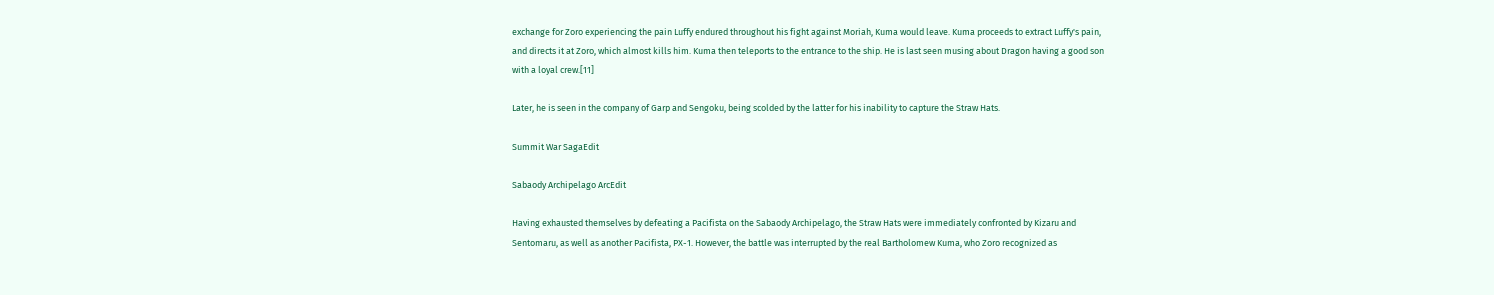exchange for Zoro experiencing the pain Luffy endured throughout his fight against Moriah, Kuma would leave. Kuma proceeds to extract Luffy's pain, and directs it at Zoro, which almost kills him. Kuma then teleports to the entrance to the ship. He is last seen musing about Dragon having a good son with a loyal crew.[11]

Later, he is seen in the company of Garp and Sengoku, being scolded by the latter for his inability to capture the Straw Hats.

Summit War SagaEdit

Sabaody Archipelago ArcEdit

Having exhausted themselves by defeating a Pacifista on the Sabaody Archipelago, the Straw Hats were immediately confronted by Kizaru and Sentomaru, as well as another Pacifista, PX-1. However, the battle was interrupted by the real Bartholomew Kuma, who Zoro recognized as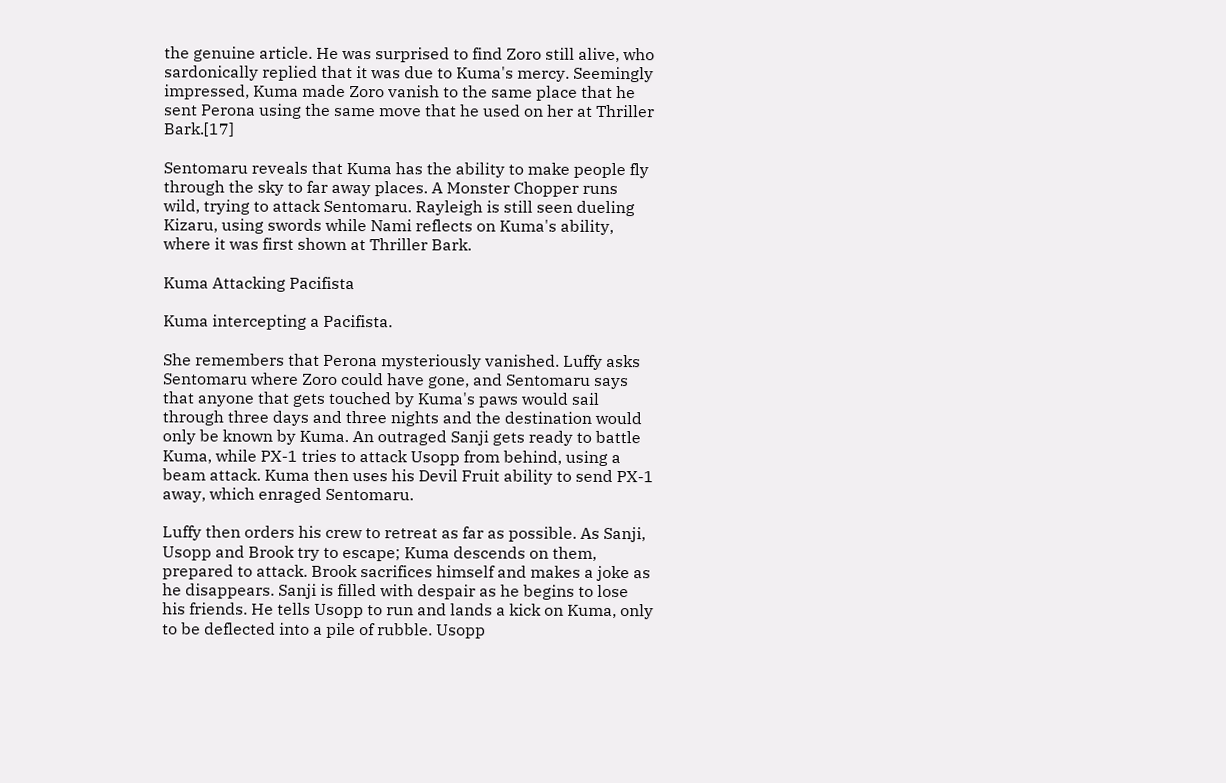the genuine article. He was surprised to find Zoro still alive, who sardonically replied that it was due to Kuma's mercy. Seemingly impressed, Kuma made Zoro vanish to the same place that he sent Perona using the same move that he used on her at Thriller Bark.[17]

Sentomaru reveals that Kuma has the ability to make people fly through the sky to far away places. A Monster Chopper runs wild, trying to attack Sentomaru. Rayleigh is still seen dueling Kizaru, using swords while Nami reflects on Kuma's ability, where it was first shown at Thriller Bark.

Kuma Attacking Pacifista

Kuma intercepting a Pacifista.

She remembers that Perona mysteriously vanished. Luffy asks Sentomaru where Zoro could have gone, and Sentomaru says that anyone that gets touched by Kuma's paws would sail through three days and three nights and the destination would only be known by Kuma. An outraged Sanji gets ready to battle Kuma, while PX-1 tries to attack Usopp from behind, using a beam attack. Kuma then uses his Devil Fruit ability to send PX-1 away, which enraged Sentomaru.

Luffy then orders his crew to retreat as far as possible. As Sanji, Usopp and Brook try to escape; Kuma descends on them, prepared to attack. Brook sacrifices himself and makes a joke as he disappears. Sanji is filled with despair as he begins to lose his friends. He tells Usopp to run and lands a kick on Kuma, only to be deflected into a pile of rubble. Usopp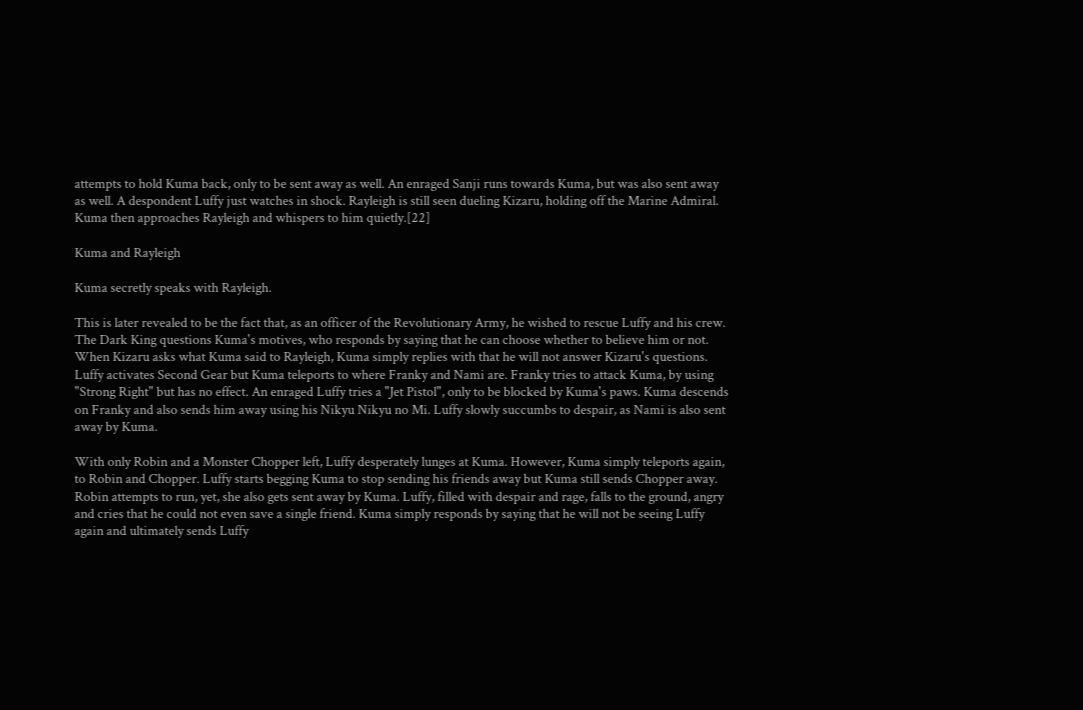attempts to hold Kuma back, only to be sent away as well. An enraged Sanji runs towards Kuma, but was also sent away as well. A despondent Luffy just watches in shock. Rayleigh is still seen dueling Kizaru, holding off the Marine Admiral. Kuma then approaches Rayleigh and whispers to him quietly.[22]

Kuma and Rayleigh

Kuma secretly speaks with Rayleigh.

This is later revealed to be the fact that, as an officer of the Revolutionary Army, he wished to rescue Luffy and his crew. The Dark King questions Kuma's motives, who responds by saying that he can choose whether to believe him or not. When Kizaru asks what Kuma said to Rayleigh, Kuma simply replies with that he will not answer Kizaru's questions. Luffy activates Second Gear but Kuma teleports to where Franky and Nami are. Franky tries to attack Kuma, by using "Strong Right" but has no effect. An enraged Luffy tries a "Jet Pistol", only to be blocked by Kuma's paws. Kuma descends on Franky and also sends him away using his Nikyu Nikyu no Mi. Luffy slowly succumbs to despair, as Nami is also sent away by Kuma.

With only Robin and a Monster Chopper left, Luffy desperately lunges at Kuma. However, Kuma simply teleports again, to Robin and Chopper. Luffy starts begging Kuma to stop sending his friends away but Kuma still sends Chopper away. Robin attempts to run, yet, she also gets sent away by Kuma. Luffy, filled with despair and rage, falls to the ground, angry and cries that he could not even save a single friend. Kuma simply responds by saying that he will not be seeing Luffy again and ultimately sends Luffy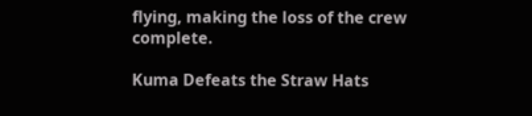flying, making the loss of the crew complete.

Kuma Defeats the Straw Hats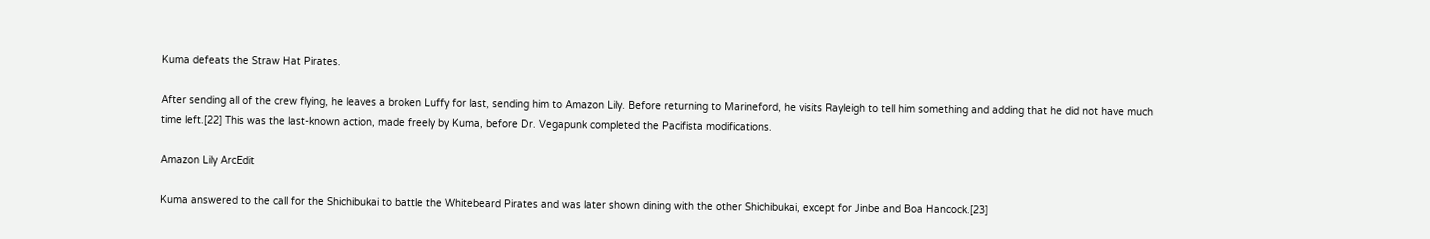Kuma defeats the Straw Hat Pirates.

After sending all of the crew flying, he leaves a broken Luffy for last, sending him to Amazon Lily. Before returning to Marineford, he visits Rayleigh to tell him something and adding that he did not have much time left.[22] This was the last-known action, made freely by Kuma, before Dr. Vegapunk completed the Pacifista modifications.

Amazon Lily ArcEdit

Kuma answered to the call for the Shichibukai to battle the Whitebeard Pirates and was later shown dining with the other Shichibukai, except for Jinbe and Boa Hancock.[23]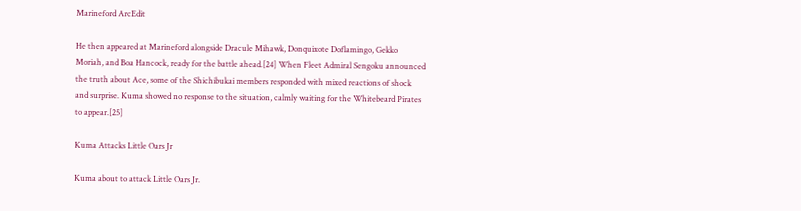Marineford ArcEdit

He then appeared at Marineford alongside Dracule Mihawk, Donquixote Doflamingo, Gekko Moriah, and Boa Hancock, ready for the battle ahead.[24] When Fleet Admiral Sengoku announced the truth about Ace, some of the Shichibukai members responded with mixed reactions of shock and surprise. Kuma showed no response to the situation, calmly waiting for the Whitebeard Pirates to appear.[25]

Kuma Attacks Little Oars Jr

Kuma about to attack Little Oars Jr.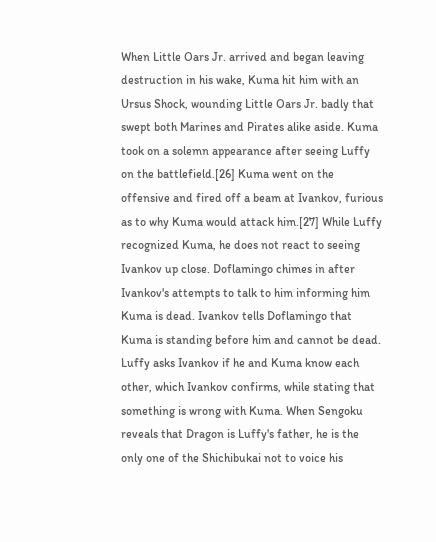When Little Oars Jr. arrived and began leaving destruction in his wake, Kuma hit him with an Ursus Shock, wounding Little Oars Jr. badly that swept both Marines and Pirates alike aside. Kuma took on a solemn appearance after seeing Luffy on the battlefield.[26] Kuma went on the offensive and fired off a beam at Ivankov, furious as to why Kuma would attack him.[27] While Luffy recognized Kuma, he does not react to seeing Ivankov up close. Doflamingo chimes in after Ivankov's attempts to talk to him informing him Kuma is dead. Ivankov tells Doflamingo that Kuma is standing before him and cannot be dead. Luffy asks Ivankov if he and Kuma know each other, which Ivankov confirms, while stating that something is wrong with Kuma. When Sengoku reveals that Dragon is Luffy's father, he is the only one of the Shichibukai not to voice his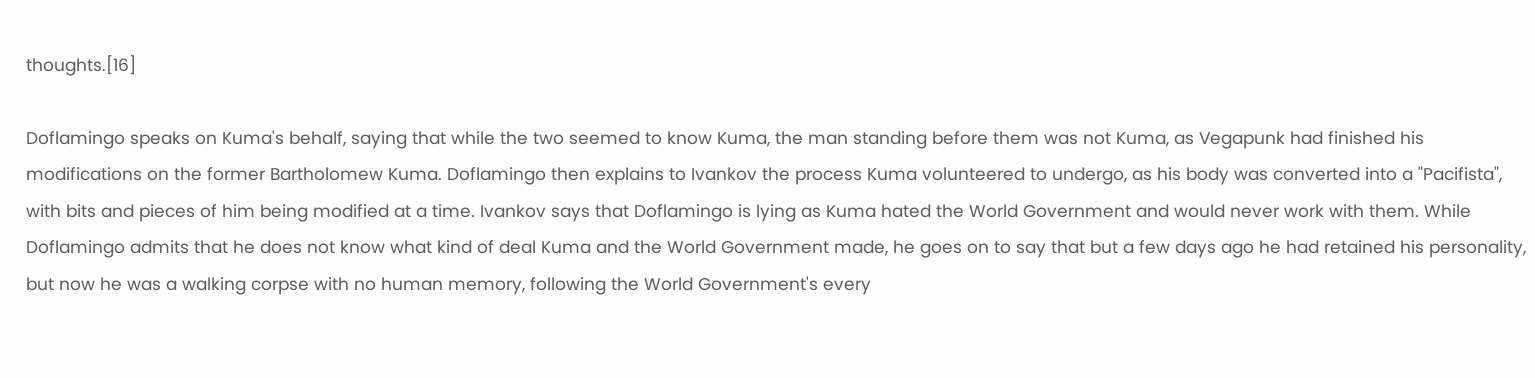thoughts.[16]

Doflamingo speaks on Kuma's behalf, saying that while the two seemed to know Kuma, the man standing before them was not Kuma, as Vegapunk had finished his modifications on the former Bartholomew Kuma. Doflamingo then explains to Ivankov the process Kuma volunteered to undergo, as his body was converted into a "Pacifista", with bits and pieces of him being modified at a time. Ivankov says that Doflamingo is lying as Kuma hated the World Government and would never work with them. While Doflamingo admits that he does not know what kind of deal Kuma and the World Government made, he goes on to say that but a few days ago he had retained his personality, but now he was a walking corpse with no human memory, following the World Government's every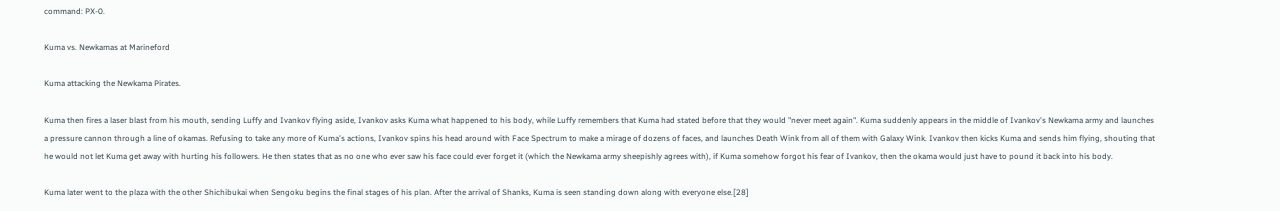command: PX-0.

Kuma vs. Newkamas at Marineford

Kuma attacking the Newkama Pirates.

Kuma then fires a laser blast from his mouth, sending Luffy and Ivankov flying aside, Ivankov asks Kuma what happened to his body, while Luffy remembers that Kuma had stated before that they would "never meet again". Kuma suddenly appears in the middle of Ivankov's Newkama army and launches a pressure cannon through a line of okamas. Refusing to take any more of Kuma's actions, Ivankov spins his head around with Face Spectrum to make a mirage of dozens of faces, and launches Death Wink from all of them with Galaxy Wink. Ivankov then kicks Kuma and sends him flying, shouting that he would not let Kuma get away with hurting his followers. He then states that as no one who ever saw his face could ever forget it (which the Newkama army sheepishly agrees with), if Kuma somehow forgot his fear of Ivankov, then the okama would just have to pound it back into his body.

Kuma later went to the plaza with the other Shichibukai when Sengoku begins the final stages of his plan. After the arrival of Shanks, Kuma is seen standing down along with everyone else.[28]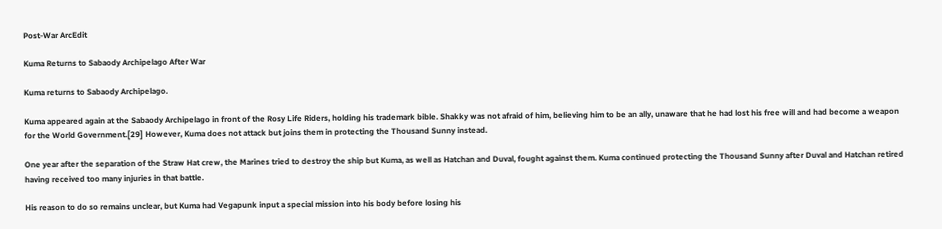Post-War ArcEdit

Kuma Returns to Sabaody Archipelago After War

Kuma returns to Sabaody Archipelago.

Kuma appeared again at the Sabaody Archipelago in front of the Rosy Life Riders, holding his trademark bible. Shakky was not afraid of him, believing him to be an ally, unaware that he had lost his free will and had become a weapon for the World Government.[29] However, Kuma does not attack but joins them in protecting the Thousand Sunny instead.

One year after the separation of the Straw Hat crew, the Marines tried to destroy the ship but Kuma, as well as Hatchan and Duval, fought against them. Kuma continued protecting the Thousand Sunny after Duval and Hatchan retired having received too many injuries in that battle.

His reason to do so remains unclear, but Kuma had Vegapunk input a special mission into his body before losing his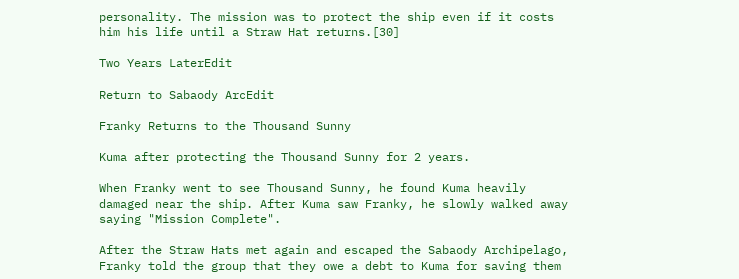personality. The mission was to protect the ship even if it costs him his life until a Straw Hat returns.[30]

Two Years LaterEdit

Return to Sabaody ArcEdit

Franky Returns to the Thousand Sunny

Kuma after protecting the Thousand Sunny for 2 years.

When Franky went to see Thousand Sunny, he found Kuma heavily damaged near the ship. After Kuma saw Franky, he slowly walked away saying "Mission Complete".

After the Straw Hats met again and escaped the Sabaody Archipelago, Franky told the group that they owe a debt to Kuma for saving them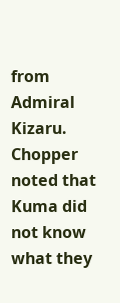from Admiral Kizaru. Chopper noted that Kuma did not know what they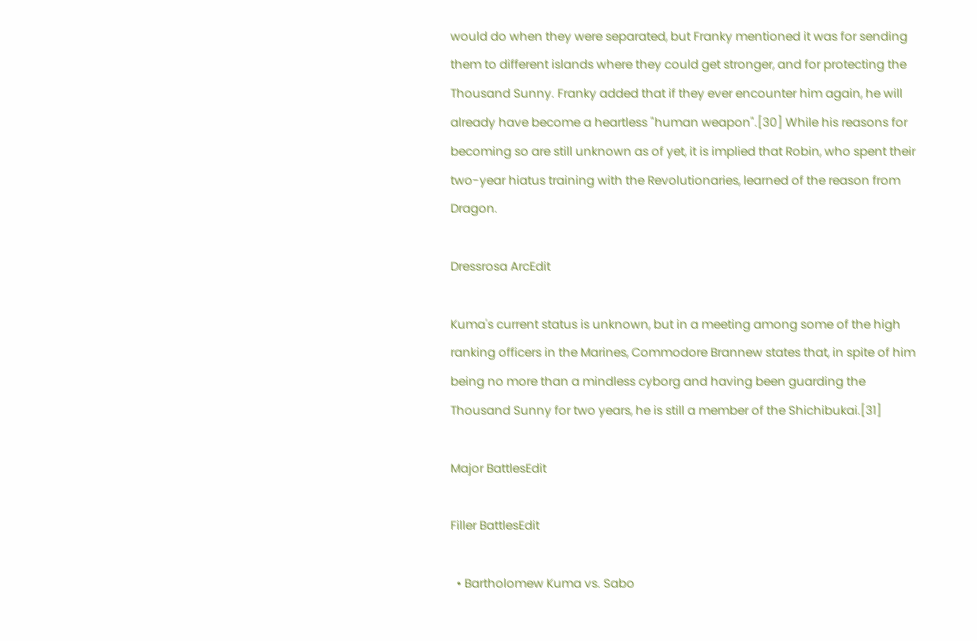would do when they were separated, but Franky mentioned it was for sending them to different islands where they could get stronger, and for protecting the Thousand Sunny. Franky added that if they ever encounter him again, he will already have become a heartless "human weapon".[30] While his reasons for becoming so are still unknown as of yet, it is implied that Robin, who spent their two-year hiatus training with the Revolutionaries, learned of the reason from Dragon.

Dressrosa ArcEdit

Kuma's current status is unknown, but in a meeting among some of the high ranking officers in the Marines, Commodore Brannew states that, in spite of him being no more than a mindless cyborg and having been guarding the Thousand Sunny for two years, he is still a member of the Shichibukai.[31]

Major BattlesEdit

Filler BattlesEdit

  • Bartholomew Kuma vs. Sabo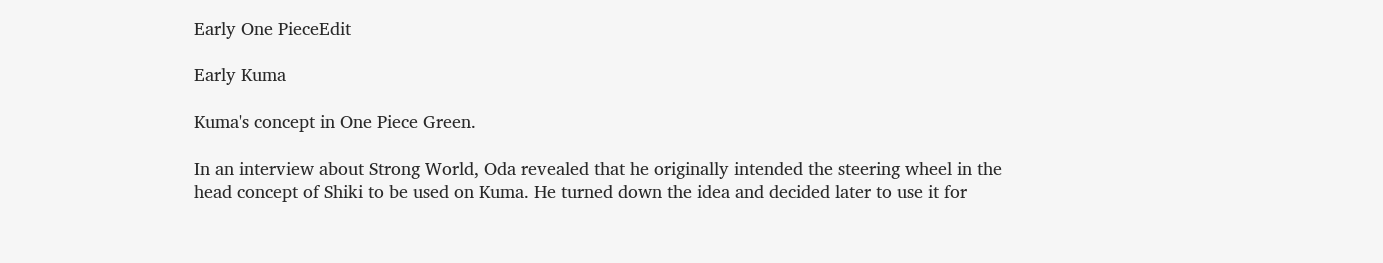Early One PieceEdit

Early Kuma

Kuma's concept in One Piece Green.

In an interview about Strong World, Oda revealed that he originally intended the steering wheel in the head concept of Shiki to be used on Kuma. He turned down the idea and decided later to use it for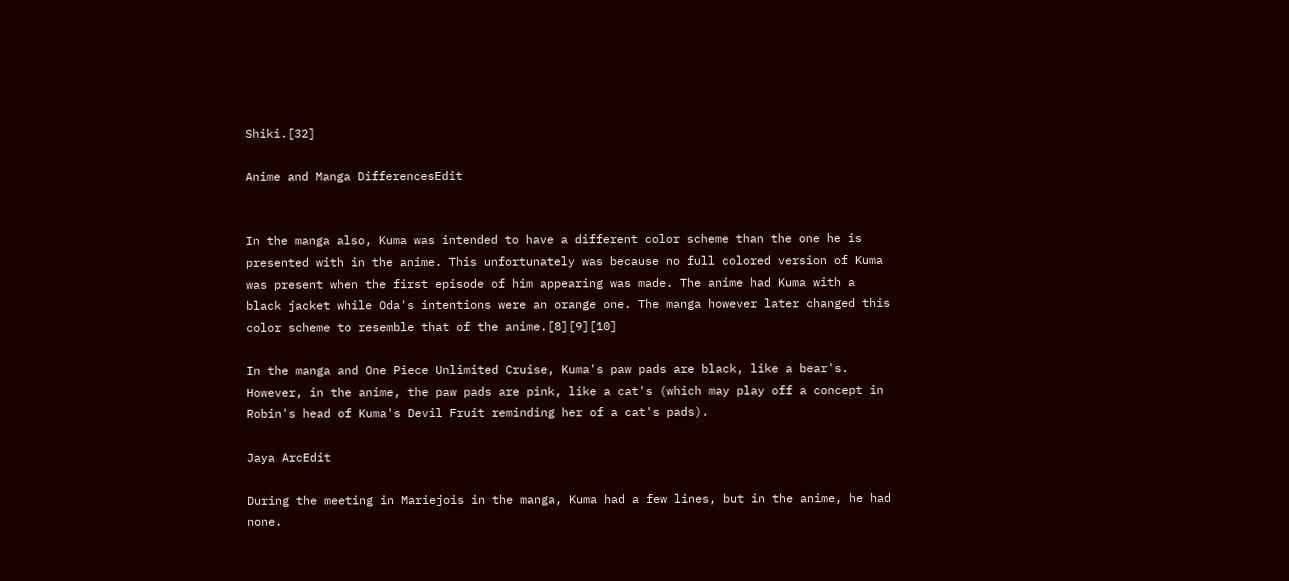Shiki.[32]

Anime and Manga DifferencesEdit


In the manga also, Kuma was intended to have a different color scheme than the one he is presented with in the anime. This unfortunately was because no full colored version of Kuma was present when the first episode of him appearing was made. The anime had Kuma with a black jacket while Oda's intentions were an orange one. The manga however later changed this color scheme to resemble that of the anime.[8][9][10]

In the manga and One Piece Unlimited Cruise, Kuma's paw pads are black, like a bear's. However, in the anime, the paw pads are pink, like a cat's (which may play off a concept in Robin's head of Kuma's Devil Fruit reminding her of a cat's pads).

Jaya ArcEdit

During the meeting in Mariejois in the manga, Kuma had a few lines, but in the anime, he had none.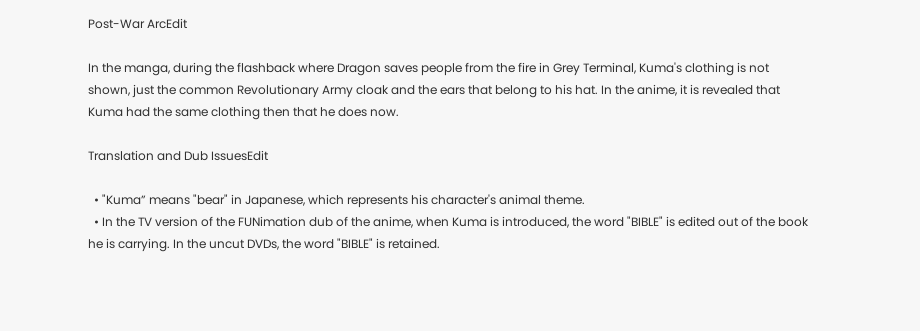Post-War ArcEdit

In the manga, during the flashback where Dragon saves people from the fire in Grey Terminal, Kuma's clothing is not shown, just the common Revolutionary Army cloak and the ears that belong to his hat. In the anime, it is revealed that Kuma had the same clothing then that he does now.

Translation and Dub IssuesEdit

  • "Kuma” means "bear" in Japanese, which represents his character's animal theme.
  • In the TV version of the FUNimation dub of the anime, when Kuma is introduced, the word "BIBLE" is edited out of the book he is carrying. In the uncut DVDs, the word "BIBLE" is retained.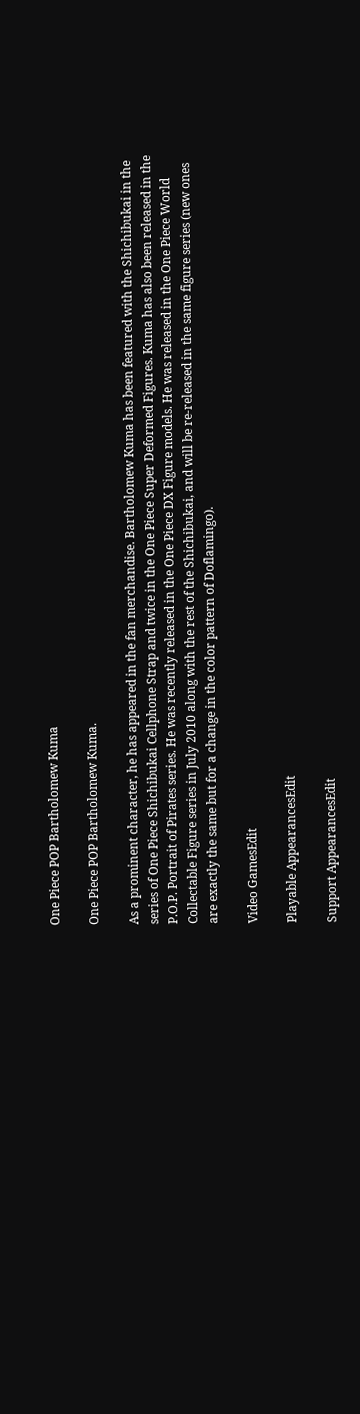One Piece POP Bartholomew Kuma

One Piece POP Bartholomew Kuma.

As a prominent character, he has appeared in the fan merchandise. Bartholomew Kuma has been featured with the Shichibukai in the series of One Piece Shichibukai Cellphone Strap and twice in the One Piece Super Deformed Figures. Kuma has also been released in the P.O.P. Portrait of Pirates series. He was recently released in the One Piece DX Figure models. He was released in the One Piece World Collectable Figure series in July 2010 along with the rest of the Shichibukai, and will be re-released in the same figure series (new ones are exactly the same but for a change in the color pattern of Doflamingo).

Video GamesEdit

Playable AppearancesEdit

Support AppearancesEdit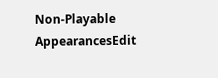Non-Playable AppearancesEdit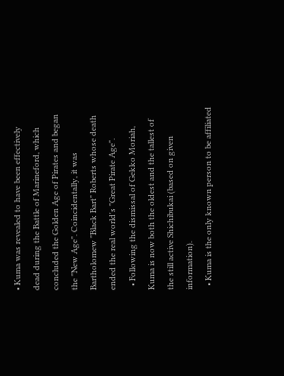• Kuma was revealed to have been effectively dead during the Battle of Marineford, which concluded the Golden Age of Pirates and began the "New Age". Coincidentally, it was Bartholomew "Black Bart" Roberts whose death ended the real world's "Great Pirate Age".
  • Following the dismissal of Gekko Moriah, Kuma is now both the oldest and the tallest of the still active Shichibukai (based on given information).
  • Kuma is the only known person to be affiliated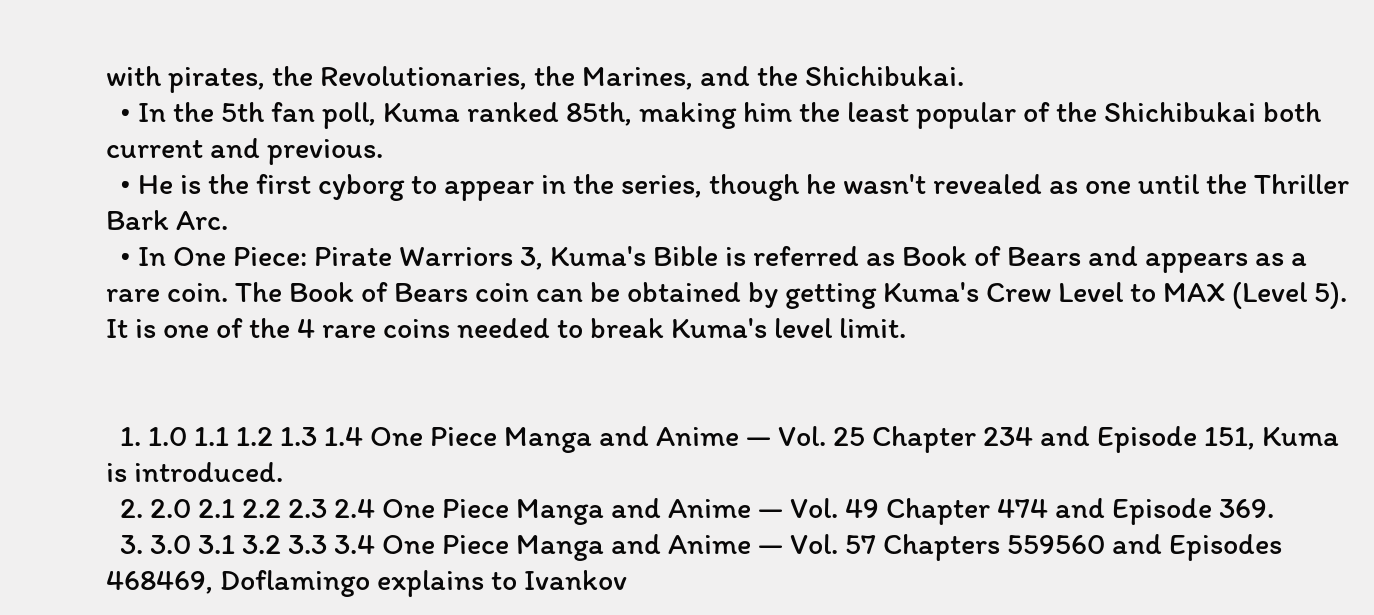with pirates, the Revolutionaries, the Marines, and the Shichibukai.
  • In the 5th fan poll, Kuma ranked 85th, making him the least popular of the Shichibukai both current and previous.
  • He is the first cyborg to appear in the series, though he wasn't revealed as one until the Thriller Bark Arc.
  • In One Piece: Pirate Warriors 3, Kuma's Bible is referred as Book of Bears and appears as a rare coin. The Book of Bears coin can be obtained by getting Kuma's Crew Level to MAX (Level 5). It is one of the 4 rare coins needed to break Kuma's level limit.


  1. 1.0 1.1 1.2 1.3 1.4 One Piece Manga and Anime — Vol. 25 Chapter 234 and Episode 151, Kuma is introduced.
  2. 2.0 2.1 2.2 2.3 2.4 One Piece Manga and Anime — Vol. 49 Chapter 474 and Episode 369.
  3. 3.0 3.1 3.2 3.3 3.4 One Piece Manga and Anime — Vol. 57 Chapters 559560 and Episodes 468469, Doflamingo explains to Ivankov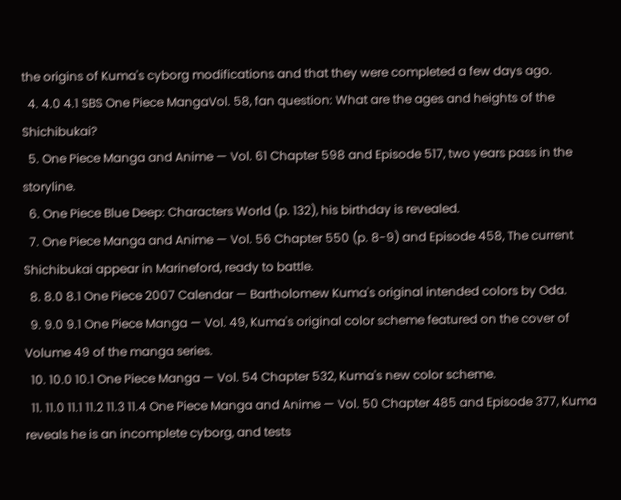the origins of Kuma's cyborg modifications and that they were completed a few days ago.
  4. 4.0 4.1 SBS One Piece MangaVol. 58, fan question: What are the ages and heights of the Shichibukai?
  5. One Piece Manga and Anime — Vol. 61 Chapter 598 and Episode 517, two years pass in the storyline.
  6. One Piece Blue Deep: Characters World (p. 132), his birthday is revealed.
  7. One Piece Manga and Anime — Vol. 56 Chapter 550 (p. 8-9) and Episode 458, The current Shichibukai appear in Marineford, ready to battle.
  8. 8.0 8.1 One Piece 2007 Calendar — Bartholomew Kuma's original intended colors by Oda.
  9. 9.0 9.1 One Piece Manga — Vol. 49, Kuma's original color scheme featured on the cover of Volume 49 of the manga series.
  10. 10.0 10.1 One Piece Manga — Vol. 54 Chapter 532, Kuma's new color scheme.
  11. 11.0 11.1 11.2 11.3 11.4 One Piece Manga and Anime — Vol. 50 Chapter 485 and Episode 377, Kuma reveals he is an incomplete cyborg, and tests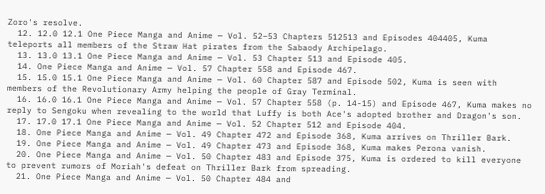Zoro's resolve.
  12. 12.0 12.1 One Piece Manga and Anime — Vol. 52–53 Chapters 512513 and Episodes 404405, Kuma teleports all members of the Straw Hat pirates from the Sabaody Archipelago.
  13. 13.0 13.1 One Piece Manga and Anime — Vol. 53 Chapter 513 and Episode 405.
  14. One Piece Manga and Anime — Vol. 57 Chapter 558 and Episode 467.
  15. 15.0 15.1 One Piece Manga and Anime — Vol. 60 Chapter 587 and Episode 502, Kuma is seen with members of the Revolutionary Army helping the people of Gray Terminal.
  16. 16.0 16.1 One Piece Manga and Anime — Vol. 57 Chapter 558 (p. 14-15) and Episode 467, Kuma makes no reply to Sengoku when revealing to the world that Luffy is both Ace's adopted brother and Dragon's son.
  17. 17.0 17.1 One Piece Manga and Anime — Vol. 52 Chapter 512 and Episode 404.
  18. One Piece Manga and Anime — Vol. 49 Chapter 472 and Episode 368, Kuma arrives on Thriller Bark.
  19. One Piece Manga and Anime — Vol. 49 Chapter 473 and Episode 368, Kuma makes Perona vanish.
  20. One Piece Manga and Anime — Vol. 50 Chapter 483 and Episode 375, Kuma is ordered to kill everyone to prevent rumors of Moriah's defeat on Thriller Bark from spreading.
  21. One Piece Manga and Anime — Vol. 50 Chapter 484 and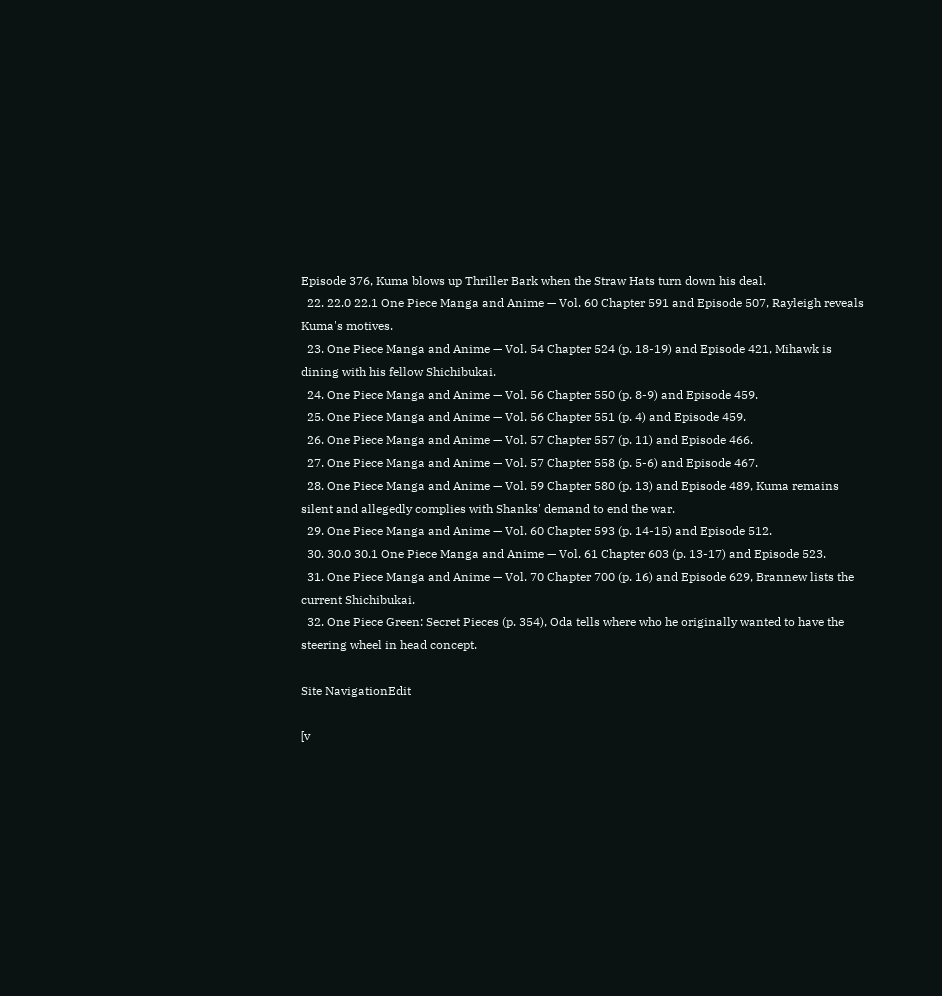Episode 376, Kuma blows up Thriller Bark when the Straw Hats turn down his deal.
  22. 22.0 22.1 One Piece Manga and Anime — Vol. 60 Chapter 591 and Episode 507, Rayleigh reveals Kuma's motives.
  23. One Piece Manga and Anime — Vol. 54 Chapter 524 (p. 18-19) and Episode 421, Mihawk is dining with his fellow Shichibukai.
  24. One Piece Manga and Anime — Vol. 56 Chapter 550 (p. 8-9) and Episode 459.
  25. One Piece Manga and Anime — Vol. 56 Chapter 551 (p. 4) and Episode 459.
  26. One Piece Manga and Anime — Vol. 57 Chapter 557 (p. 11) and Episode 466.
  27. One Piece Manga and Anime — Vol. 57 Chapter 558 (p. 5-6) and Episode 467.
  28. One Piece Manga and Anime — Vol. 59 Chapter 580 (p. 13) and Episode 489, Kuma remains silent and allegedly complies with Shanks' demand to end the war.
  29. One Piece Manga and Anime — Vol. 60 Chapter 593 (p. 14-15) and Episode 512.
  30. 30.0 30.1 One Piece Manga and Anime — Vol. 61 Chapter 603 (p. 13-17) and Episode 523.
  31. One Piece Manga and Anime — Vol. 70 Chapter 700 (p. 16) and Episode 629, Brannew lists the current Shichibukai.
  32. One Piece Green: Secret Pieces (p. 354), Oda tells where who he originally wanted to have the steering wheel in head concept.

Site NavigationEdit

[v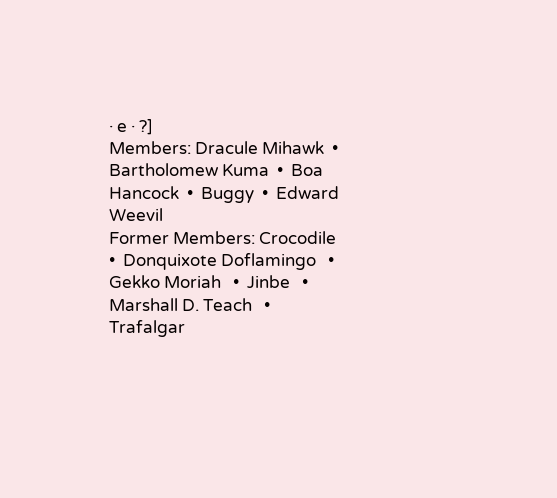· e · ?]
Members: Dracule Mihawk  •  Bartholomew Kuma  •  Boa Hancock  •  Buggy  •  Edward Weevil
Former Members: Crocodile   •  Donquixote Doflamingo   •  Gekko Moriah   •  Jinbe   •  Marshall D. Teach   •  Trafalgar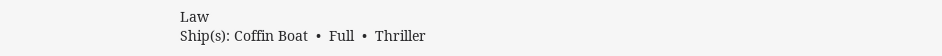Law
Ship(s): Coffin Boat  •  Full  •  Thriller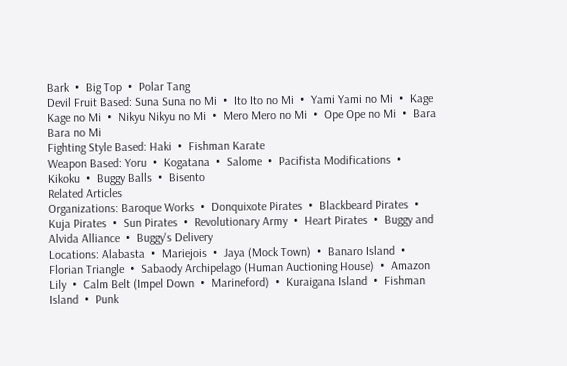Bark  •  Big Top  •  Polar Tang
Devil Fruit Based: Suna Suna no Mi  •  Ito Ito no Mi  •  Yami Yami no Mi  •  Kage Kage no Mi  •  Nikyu Nikyu no Mi  •  Mero Mero no Mi  •  Ope Ope no Mi  •  Bara Bara no Mi
Fighting Style Based: Haki  •  Fishman Karate
Weapon Based: Yoru  •  Kogatana  •  Salome  •  Pacifista Modifications  •  Kikoku  •  Buggy Balls  •  Bisento
Related Articles
Organizations: Baroque Works  •  Donquixote Pirates  •  Blackbeard Pirates  •  Kuja Pirates  •  Sun Pirates  •  Revolutionary Army  •  Heart Pirates  •  Buggy and Alvida Alliance  •  Buggy's Delivery
Locations: Alabasta  •  Mariejois  •  Jaya (Mock Town)  •  Banaro Island  •  Florian Triangle  •  Sabaody Archipelago (Human Auctioning House)  •  Amazon Lily  •  Calm Belt (Impel Down  •  Marineford)  •  Kuraigana Island  •  Fishman Island  •  Punk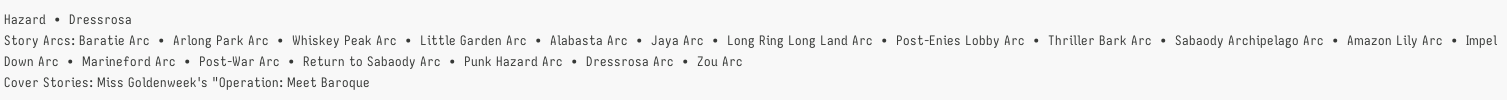Hazard  •  Dressrosa
Story Arcs: Baratie Arc  •  Arlong Park Arc  •  Whiskey Peak Arc  •  Little Garden Arc  •  Alabasta Arc  •  Jaya Arc  •  Long Ring Long Land Arc  •  Post-Enies Lobby Arc  •  Thriller Bark Arc  •  Sabaody Archipelago Arc  •  Amazon Lily Arc  •  Impel Down Arc  •  Marineford Arc  •  Post-War Arc  •  Return to Sabaody Arc  •  Punk Hazard Arc  •  Dressrosa Arc  •  Zou Arc
Cover Stories: Miss Goldenweek's "Operation: Meet Baroque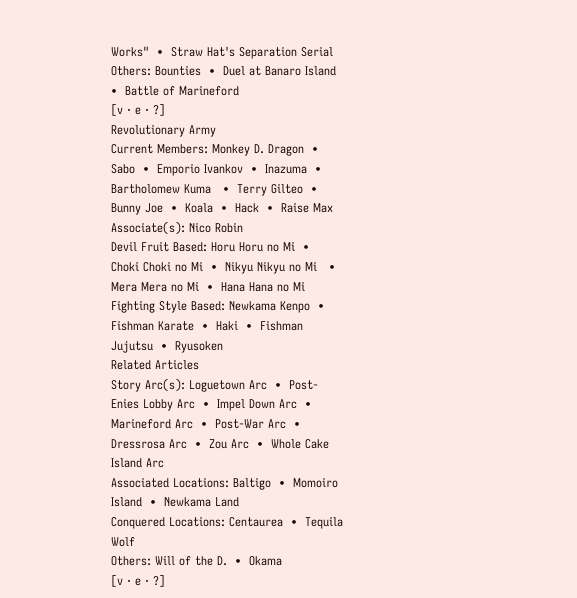Works"  •  Straw Hat's Separation Serial
Others: Bounties  •  Duel at Banaro Island  •  Battle of Marineford
[v · e · ?]
Revolutionary Army
Current Members: Monkey D. Dragon  •  Sabo  •  Emporio Ivankov  •  Inazuma  •  Bartholomew Kuma   •  Terry Gilteo  •  Bunny Joe  •  Koala  •  Hack  •  Raise Max
Associate(s): Nico Robin
Devil Fruit Based: Horu Horu no Mi  •  Choki Choki no Mi  •  Nikyu Nikyu no Mi   •  Mera Mera no Mi  •  Hana Hana no Mi
Fighting Style Based: Newkama Kenpo  •  Fishman Karate  •  Haki  •  Fishman Jujutsu  •  Ryusoken
Related Articles
Story Arc(s): Loguetown Arc  •  Post-Enies Lobby Arc  •  Impel Down Arc  •  Marineford Arc  •  Post-War Arc  •  Dressrosa Arc  •  Zou Arc  •  Whole Cake Island Arc
Associated Locations: Baltigo  •  Momoiro Island  •  Newkama Land
Conquered Locations: Centaurea  •  Tequila Wolf
Others: Will of the D.  •  Okama
[v · e · ?]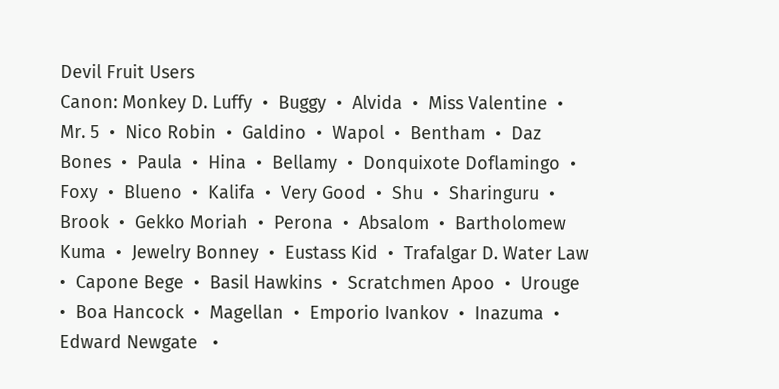Devil Fruit Users
Canon: Monkey D. Luffy  •  Buggy  •  Alvida  •  Miss Valentine  •  Mr. 5  •  Nico Robin  •  Galdino  •  Wapol  •  Bentham  •  Daz Bones  •  Paula  •  Hina  •  Bellamy  •  Donquixote Doflamingo  •  Foxy  •  Blueno  •  Kalifa  •  Very Good  •  Shu  •  Sharinguru  •  Brook  •  Gekko Moriah  •  Perona  •  Absalom  •  Bartholomew Kuma  •  Jewelry Bonney  •  Eustass Kid  •  Trafalgar D. Water Law  •  Capone Bege  •  Basil Hawkins  •  Scratchmen Apoo  •  Urouge  •  Boa Hancock  •  Magellan  •  Emporio Ivankov  •  Inazuma  •  Edward Newgate   •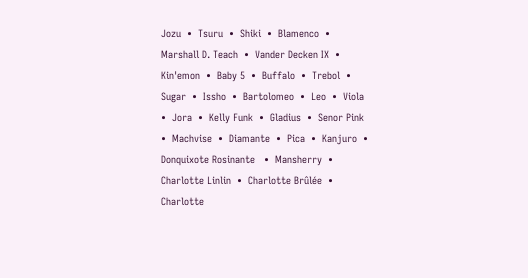Jozu  •  Tsuru  •  Shiki  •  Blamenco  •  Marshall D. Teach  •  Vander Decken IX  •  Kin'emon  •  Baby 5  •  Buffalo  •  Trebol  •  Sugar  •  Issho  •  Bartolomeo  •  Leo  •  Viola  •  Jora  •  Kelly Funk  •  Gladius  •  Senor Pink  •  Machvise  •  Diamante  •  Pica  •  Kanjuro  •  Donquixote Rosinante   •  Mansherry  •  Charlotte Linlin  •  Charlotte Brûlée  •  Charlotte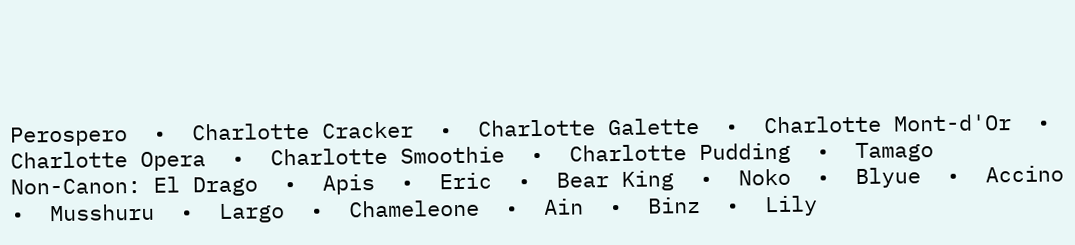Perospero  •  Charlotte Cracker  •  Charlotte Galette  •  Charlotte Mont-d'Or  •  Charlotte Opera  •  Charlotte Smoothie  •  Charlotte Pudding  •  Tamago
Non-Canon: El Drago  •  Apis  •  Eric  •  Bear King  •  Noko  •  Blyue  •  Accino  •  Musshuru  •  Largo  •  Chameleone  •  Ain  •  Binz  •  Lily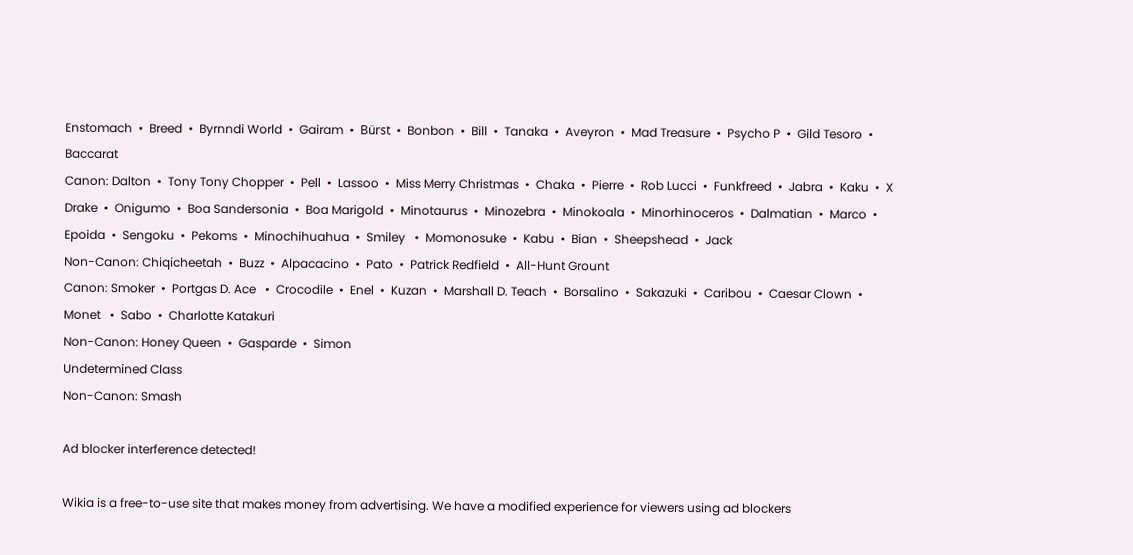Enstomach  •  Breed  •  Byrnndi World  •  Gairam  •  Bürst  •  Bonbon  •  Bill  •  Tanaka  •  Aveyron  •  Mad Treasure  •  Psycho P  •  Gild Tesoro  •  Baccarat
Canon: Dalton  •  Tony Tony Chopper  •  Pell  •  Lassoo  •  Miss Merry Christmas  •  Chaka  •  Pierre  •  Rob Lucci  •  Funkfreed  •  Jabra  •  Kaku  •  X Drake  •  Onigumo  •  Boa Sandersonia  •  Boa Marigold  •  Minotaurus  •  Minozebra  •  Minokoala  •  Minorhinoceros  •  Dalmatian  •  Marco  •  Epoida  •  Sengoku  •  Pekoms  •  Minochihuahua  •  Smiley   •  Momonosuke  •  Kabu  •  Bian  •  Sheepshead  •  Jack
Non-Canon: Chiqicheetah  •  Buzz  •  Alpacacino  •  Pato  •  Patrick Redfield  •  All-Hunt Grount
Canon: Smoker  •  Portgas D. Ace   •  Crocodile  •  Enel  •  Kuzan  •  Marshall D. Teach  •  Borsalino  •  Sakazuki  •  Caribou  •  Caesar Clown  •  Monet   •  Sabo  •  Charlotte Katakuri
Non-Canon: Honey Queen  •  Gasparde  •  Simon
Undetermined Class
Non-Canon: Smash

Ad blocker interference detected!

Wikia is a free-to-use site that makes money from advertising. We have a modified experience for viewers using ad blockers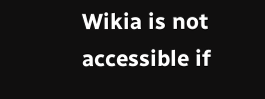Wikia is not accessible if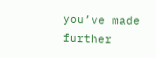you’ve made further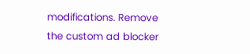modifications. Remove the custom ad blocker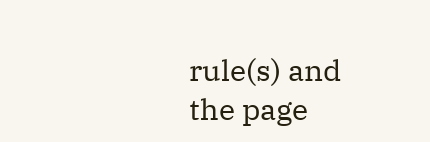rule(s) and the page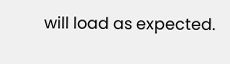will load as expected.